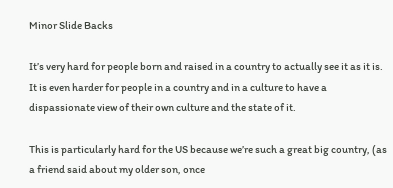Minor Slide Backs

It’s very hard for people born and raised in a country to actually see it as it is.  It is even harder for people in a country and in a culture to have a dispassionate view of their own culture and the state of it.

This is particularly hard for the US because we’re such a great big country, (as a friend said about my older son, once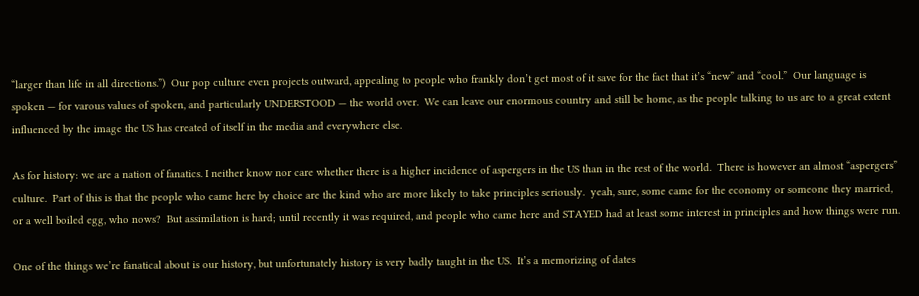“larger than life in all directions.”)  Our pop culture even projects outward, appealing to people who frankly don’t get most of it save for the fact that it’s “new” and “cool.”  Our language is spoken — for varous values of spoken, and particularly UNDERSTOOD — the world over.  We can leave our enormous country and still be home, as the people talking to us are to a great extent influenced by the image the US has created of itself in the media and everywhere else.

As for history: we are a nation of fanatics. I neither know nor care whether there is a higher incidence of aspergers in the US than in the rest of the world.  There is however an almost “aspergers” culture.  Part of this is that the people who came here by choice are the kind who are more likely to take principles seriously.  yeah, sure, some came for the economy or someone they married, or a well boiled egg, who nows?  But assimilation is hard; until recently it was required, and people who came here and STAYED had at least some interest in principles and how things were run.

One of the things we’re fanatical about is our history, but unfortunately history is very badly taught in the US.  It’s a memorizing of dates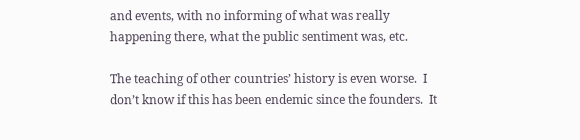and events, with no informing of what was really happening there, what the public sentiment was, etc.

The teaching of other countries’ history is even worse.  I don’t know if this has been endemic since the founders.  It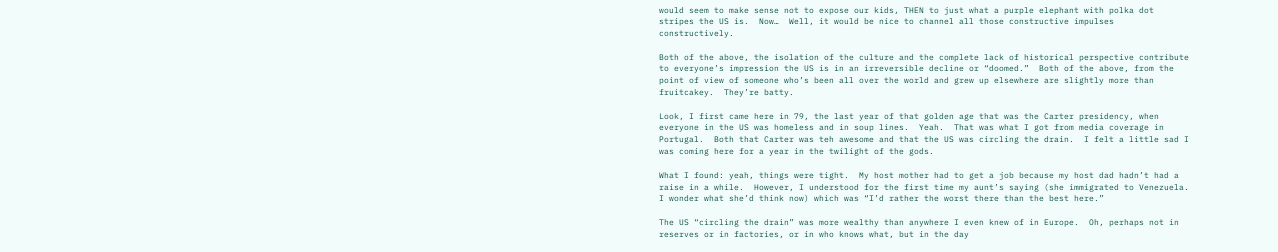would seem to make sense not to expose our kids, THEN to just what a purple elephant with polka dot stripes the US is.  Now…  Well, it would be nice to channel all those constructive impulses constructively.

Both of the above, the isolation of the culture and the complete lack of historical perspective contribute to everyone’s impression the US is in an irreversible decline or “doomed.”  Both of the above, from the point of view of someone who’s been all over the world and grew up elsewhere are slightly more than fruitcakey.  They’re batty.

Look, I first came here in 79, the last year of that golden age that was the Carter presidency, when everyone in the US was homeless and in soup lines.  Yeah.  That was what I got from media coverage in Portugal.  Both that Carter was teh awesome and that the US was circling the drain.  I felt a little sad I was coming here for a year in the twilight of the gods.

What I found: yeah, things were tight.  My host mother had to get a job because my host dad hadn’t had a raise in a while.  However, I understood for the first time my aunt’s saying (she immigrated to Venezuela.  I wonder what she’d think now) which was “I’d rather the worst there than the best here.”

The US “circling the drain” was more wealthy than anywhere I even knew of in Europe.  Oh, perhaps not in reserves or in factories, or in who knows what, but in the day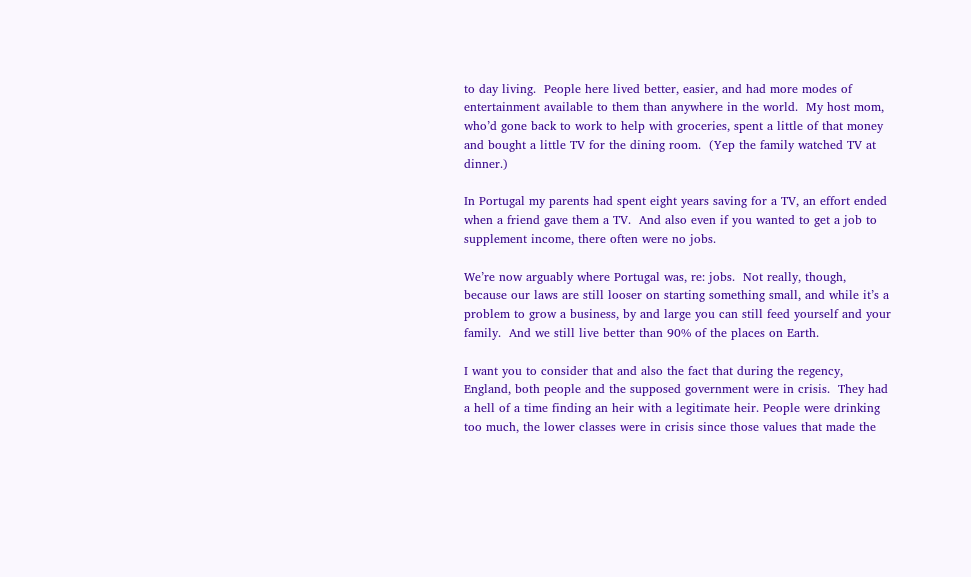to day living.  People here lived better, easier, and had more modes of entertainment available to them than anywhere in the world.  My host mom, who’d gone back to work to help with groceries, spent a little of that money and bought a little TV for the dining room.  (Yep the family watched TV at dinner.)

In Portugal my parents had spent eight years saving for a TV, an effort ended when a friend gave them a TV.  And also even if you wanted to get a job to supplement income, there often were no jobs.

We’re now arguably where Portugal was, re: jobs.  Not really, though, because our laws are still looser on starting something small, and while it’s a problem to grow a business, by and large you can still feed yourself and your family.  And we still live better than 90% of the places on Earth.

I want you to consider that and also the fact that during the regency, England, both people and the supposed government were in crisis.  They had a hell of a time finding an heir with a legitimate heir. People were drinking too much, the lower classes were in crisis since those values that made the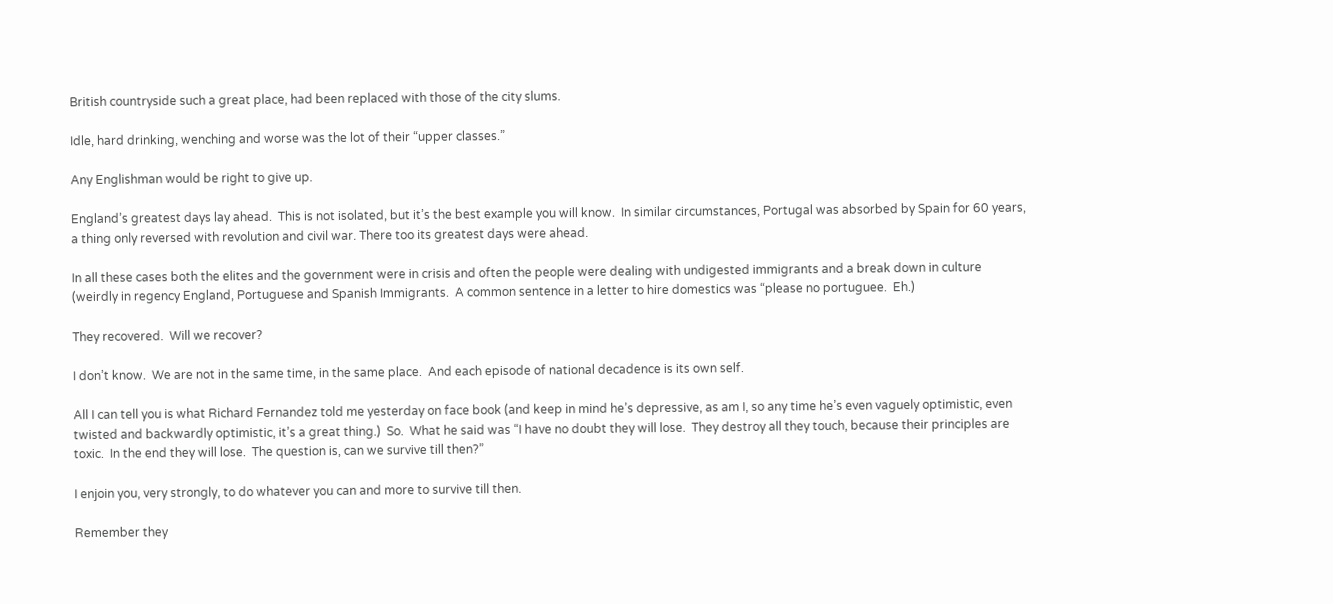British countryside such a great place, had been replaced with those of the city slums.

Idle, hard drinking, wenching and worse was the lot of their “upper classes.”

Any Englishman would be right to give up.

England’s greatest days lay ahead.  This is not isolated, but it’s the best example you will know.  In similar circumstances, Portugal was absorbed by Spain for 60 years, a thing only reversed with revolution and civil war. There too its greatest days were ahead.

In all these cases both the elites and the government were in crisis and often the people were dealing with undigested immigrants and a break down in culture (weirdly in regency England, Portuguese and Spanish Immigrants.  A common sentence in a letter to hire domestics was “please no portuguee.  Eh.)

They recovered.  Will we recover?

I don’t know.  We are not in the same time, in the same place.  And each episode of national decadence is its own self.

All I can tell you is what Richard Fernandez told me yesterday on face book (and keep in mind he’s depressive, as am I, so any time he’s even vaguely optimistic, even twisted and backwardly optimistic, it’s a great thing.)  So.  What he said was “I have no doubt they will lose.  They destroy all they touch, because their principles are toxic.  In the end they will lose.  The question is, can we survive till then?”

I enjoin you, very strongly, to do whatever you can and more to survive till then.

Remember they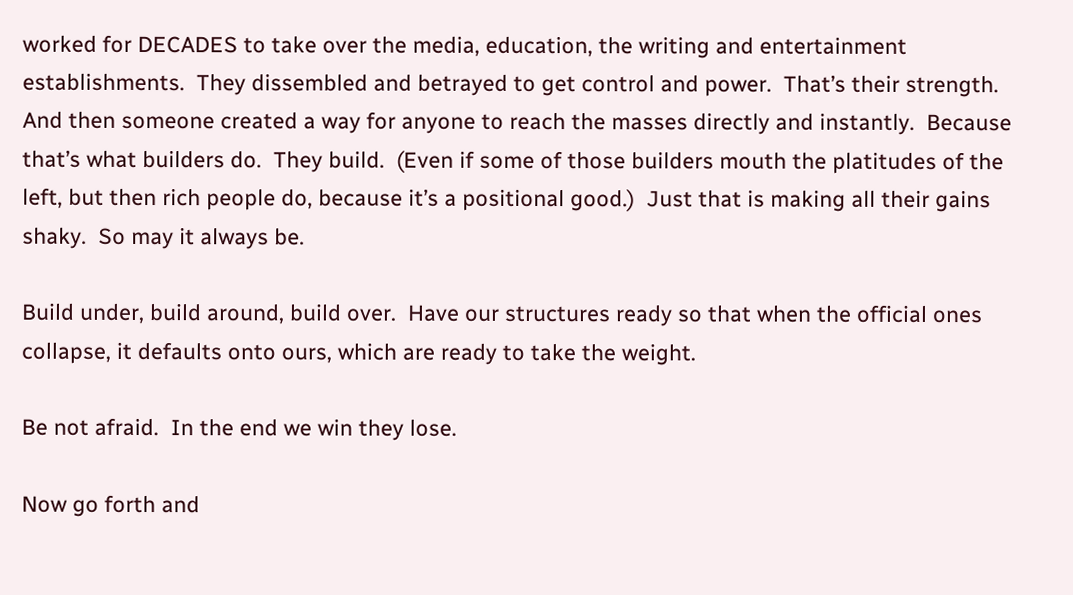worked for DECADES to take over the media, education, the writing and entertainment establishments.  They dissembled and betrayed to get control and power.  That’s their strength.  And then someone created a way for anyone to reach the masses directly and instantly.  Because that’s what builders do.  They build.  (Even if some of those builders mouth the platitudes of the left, but then rich people do, because it’s a positional good.)  Just that is making all their gains shaky.  So may it always be.

Build under, build around, build over.  Have our structures ready so that when the official ones collapse, it defaults onto ours, which are ready to take the weight.

Be not afraid.  In the end we win they lose.

Now go forth and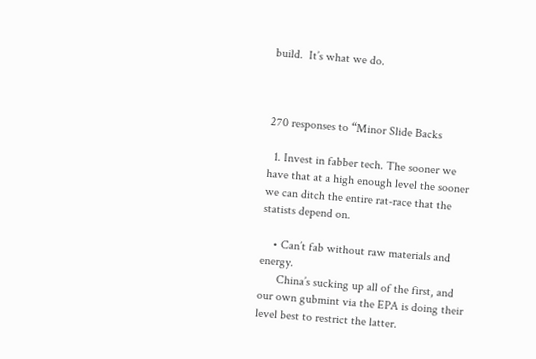build.  It’s what we do.



270 responses to “Minor Slide Backs

  1. Invest in fabber tech. The sooner we have that at a high enough level the sooner we can ditch the entire rat-race that the statists depend on.

    • Can’t fab without raw materials and energy.
      China’s sucking up all of the first, and our own gubmint via the EPA is doing their level best to restrict the latter.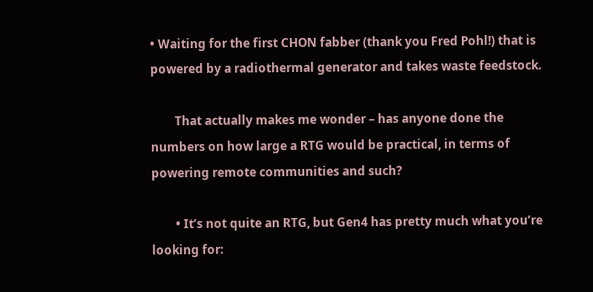• Waiting for the first CHON fabber (thank you Fred Pohl!) that is powered by a radiothermal generator and takes waste feedstock.

        That actually makes me wonder – has anyone done the numbers on how large a RTG would be practical, in terms of powering remote communities and such?

        • It’s not quite an RTG, but Gen4 has pretty much what you’re looking for: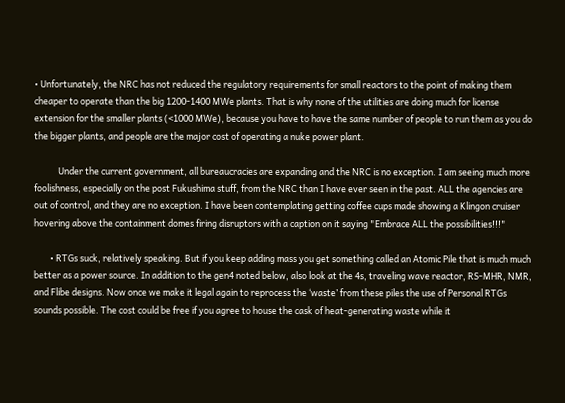• Unfortunately, the NRC has not reduced the regulatory requirements for small reactors to the point of making them cheaper to operate than the big 1200-1400 MWe plants. That is why none of the utilities are doing much for license extension for the smaller plants (<1000 MWe), because you have to have the same number of people to run them as you do the bigger plants, and people are the major cost of operating a nuke power plant.

            Under the current government, all bureaucracies are expanding and the NRC is no exception. I am seeing much more foolishness, especially on the post Fukushima stuff, from the NRC than I have ever seen in the past. ALL the agencies are out of control, and they are no exception. I have been contemplating getting coffee cups made showing a Klingon cruiser hovering above the containment domes firing disruptors with a caption on it saying "Embrace ALL the possibilities!!!"

        • RTGs suck, relatively speaking. But if you keep adding mass you get something called an Atomic Pile that is much much better as a power source. In addition to the gen4 noted below, also look at the 4s, traveling wave reactor, RS-MHR, NMR, and Flibe designs. Now once we make it legal again to reprocess the ‘waste’ from these piles the use of Personal RTGs sounds possible. The cost could be free if you agree to house the cask of heat-generating waste while it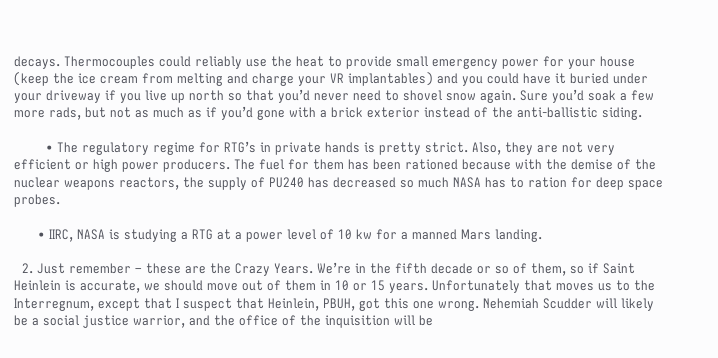decays. Thermocouples could reliably use the heat to provide small emergency power for your house (keep the ice cream from melting and charge your VR implantables) and you could have it buried under your driveway if you live up north so that you’d never need to shovel snow again. Sure you’d soak a few more rads, but not as much as if you’d gone with a brick exterior instead of the anti-ballistic siding.

        • The regulatory regime for RTG’s in private hands is pretty strict. Also, they are not very efficient or high power producers. The fuel for them has been rationed because with the demise of the nuclear weapons reactors, the supply of PU240 has decreased so much NASA has to ration for deep space probes.

      • IIRC, NASA is studying a RTG at a power level of 10 kw for a manned Mars landing.

  2. Just remember – these are the Crazy Years. We’re in the fifth decade or so of them, so if Saint Heinlein is accurate, we should move out of them in 10 or 15 years. Unfortunately that moves us to the Interregnum, except that I suspect that Heinlein, PBUH, got this one wrong. Nehemiah Scudder will likely be a social justice warrior, and the office of the inquisition will be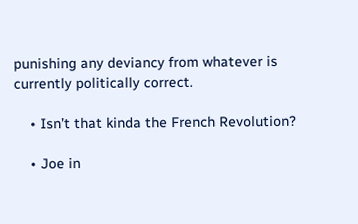punishing any deviancy from whatever is currently politically correct.

    • Isn’t that kinda the French Revolution?

    • Joe in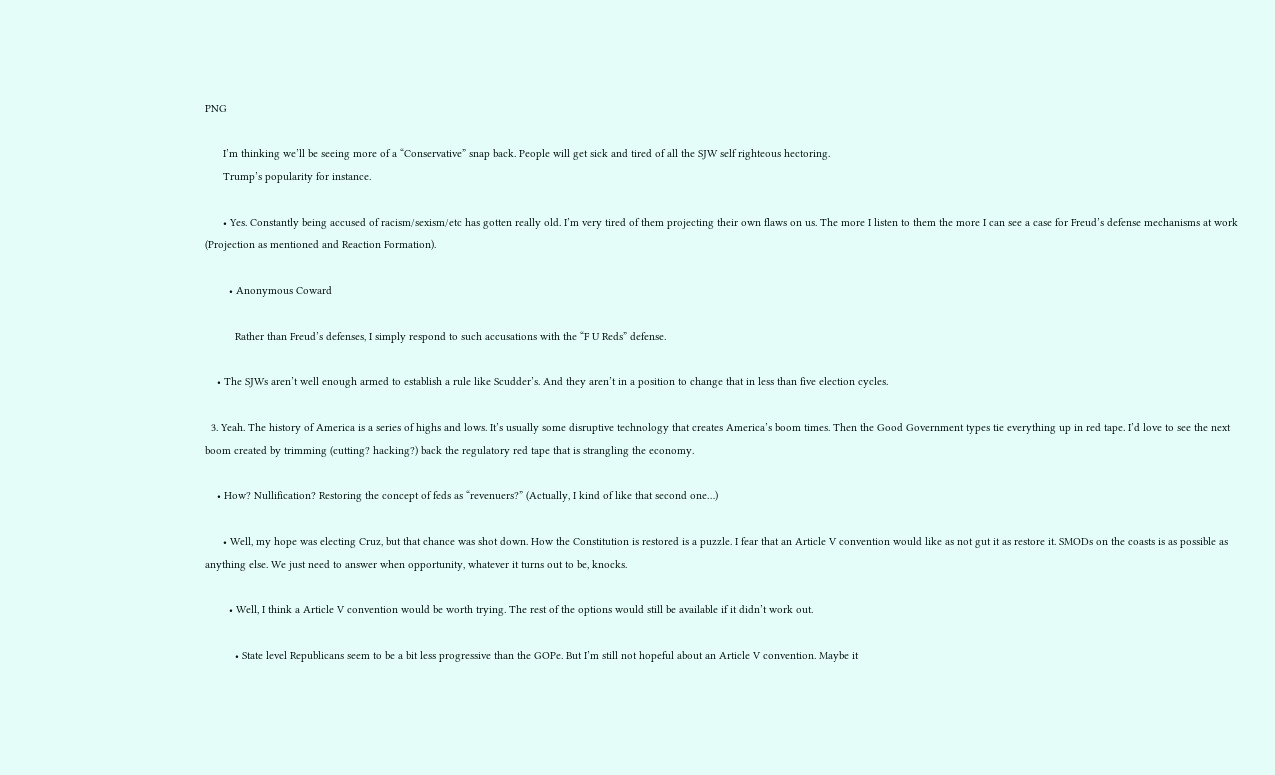PNG

      I’m thinking we’ll be seeing more of a “Conservative” snap back. People will get sick and tired of all the SJW self righteous hectoring.
      Trump’s popularity for instance.

      • Yes. Constantly being accused of racism/sexism/etc has gotten really old. I’m very tired of them projecting their own flaws on us. The more I listen to them the more I can see a case for Freud’s defense mechanisms at work (Projection as mentioned and Reaction Formation).

        • Anonymous Coward

          Rather than Freud’s defenses, I simply respond to such accusations with the “F U Reds” defense.

    • The SJWs aren’t well enough armed to establish a rule like Scudder’s. And they aren’t in a position to change that in less than five election cycles.

  3. Yeah. The history of America is a series of highs and lows. It’s usually some disruptive technology that creates America’s boom times. Then the Good Government types tie everything up in red tape. I’d love to see the next boom created by trimming (cutting? hacking?) back the regulatory red tape that is strangling the economy.

    • How? Nullification? Restoring the concept of feds as “revenuers?” (Actually, I kind of like that second one…)

      • Well, my hope was electing Cruz, but that chance was shot down. How the Constitution is restored is a puzzle. I fear that an Article V convention would like as not gut it as restore it. SMODs on the coasts is as possible as anything else. We just need to answer when opportunity, whatever it turns out to be, knocks.

        • Well, I think a Article V convention would be worth trying. The rest of the options would still be available if it didn’t work out.

          • State level Republicans seem to be a bit less progressive than the GOPe. But I’m still not hopeful about an Article V convention. Maybe it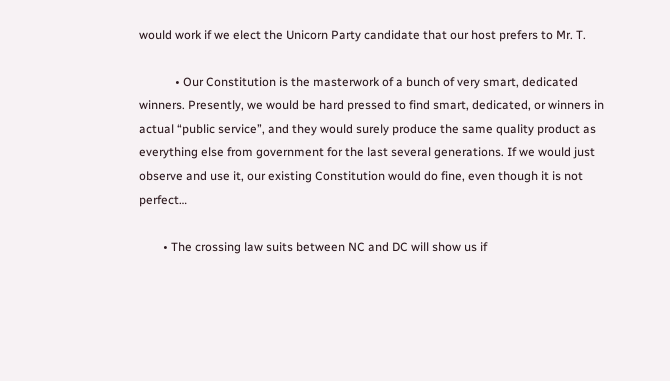would work if we elect the Unicorn Party candidate that our host prefers to Mr. T.

            • Our Constitution is the masterwork of a bunch of very smart, dedicated winners. Presently, we would be hard pressed to find smart, dedicated, or winners in actual “public service”, and they would surely produce the same quality product as everything else from government for the last several generations. If we would just observe and use it, our existing Constitution would do fine, even though it is not perfect…

        • The crossing law suits between NC and DC will show us if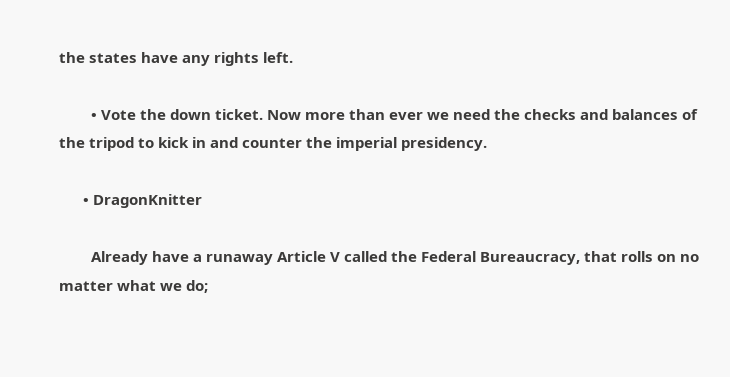the states have any rights left.

        • Vote the down ticket. Now more than ever we need the checks and balances of the tripod to kick in and counter the imperial presidency.

      • DragonKnitter

        Already have a runaway Article V called the Federal Bureaucracy, that rolls on no matter what we do;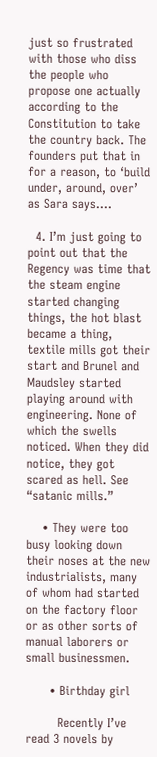just so frustrated with those who diss the people who propose one actually according to the Constitution to take the country back. The founders put that in for a reason, to ‘build under, around, over’ as Sara says….

  4. I’m just going to point out that the Regency was time that the steam engine started changing things, the hot blast became a thing, textile mills got their start and Brunel and Maudsley started playing around with engineering. None of which the swells noticed. When they did notice, they got scared as hell. See “satanic mills.”

    • They were too busy looking down their noses at the new industrialists, many of whom had started on the factory floor or as other sorts of manual laborers or small businessmen.

      • Birthday girl

        Recently I’ve read 3 novels by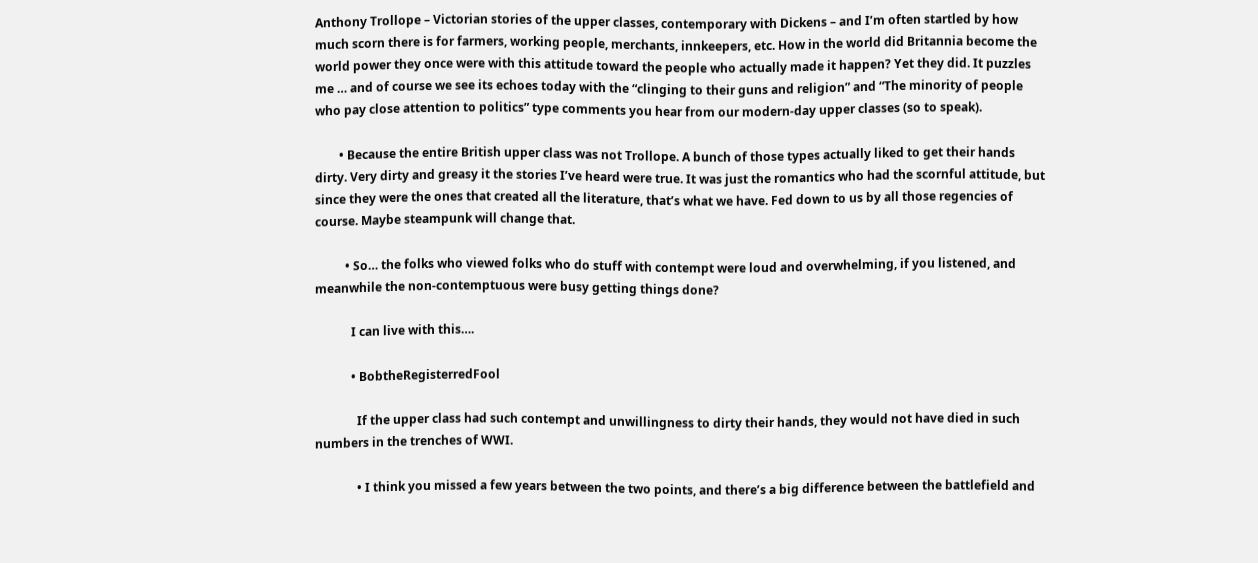Anthony Trollope – Victorian stories of the upper classes, contemporary with Dickens – and I’m often startled by how much scorn there is for farmers, working people, merchants, innkeepers, etc. How in the world did Britannia become the world power they once were with this attitude toward the people who actually made it happen? Yet they did. It puzzles me … and of course we see its echoes today with the “clinging to their guns and religion” and “The minority of people who pay close attention to politics” type comments you hear from our modern-day upper classes (so to speak).

        • Because the entire British upper class was not Trollope. A bunch of those types actually liked to get their hands dirty. Very dirty and greasy it the stories I’ve heard were true. It was just the romantics who had the scornful attitude, but since they were the ones that created all the literature, that’s what we have. Fed down to us by all those regencies of course. Maybe steampunk will change that.

          • So… the folks who viewed folks who do stuff with contempt were loud and overwhelming, if you listened, and meanwhile the non-contemptuous were busy getting things done?

            I can live with this….

            • BobtheRegisterredFool

              If the upper class had such contempt and unwillingness to dirty their hands, they would not have died in such numbers in the trenches of WWI.

              • I think you missed a few years between the two points, and there’s a big difference between the battlefield and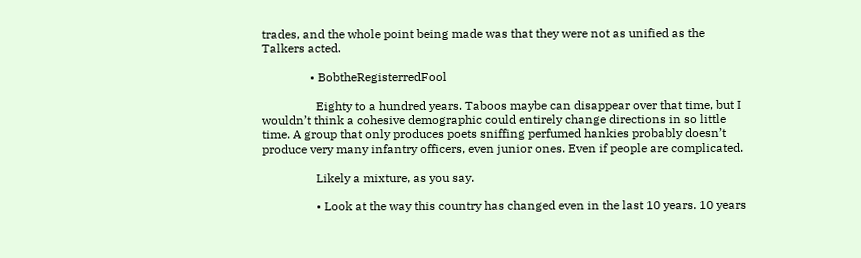trades, and the whole point being made was that they were not as unified as the Talkers acted.

                • BobtheRegisterredFool

                  Eighty to a hundred years. Taboos maybe can disappear over that time, but I wouldn’t think a cohesive demographic could entirely change directions in so little time. A group that only produces poets sniffing perfumed hankies probably doesn’t produce very many infantry officers, even junior ones. Even if people are complicated.

                  Likely a mixture, as you say.

                  • Look at the way this country has changed even in the last 10 years. 10 years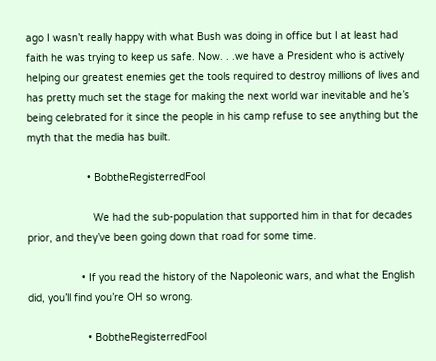ago I wasn’t really happy with what Bush was doing in office but I at least had faith he was trying to keep us safe. Now. . .we have a President who is actively helping our greatest enemies get the tools required to destroy millions of lives and has pretty much set the stage for making the next world war inevitable and he’s being celebrated for it since the people in his camp refuse to see anything but the myth that the media has built.

                    • BobtheRegisterredFool

                      We had the sub-population that supported him in that for decades prior, and they’ve been going down that road for some time.

                  • If you read the history of the Napoleonic wars, and what the English did, you’ll find you’re OH so wrong.

                    • BobtheRegisterredFool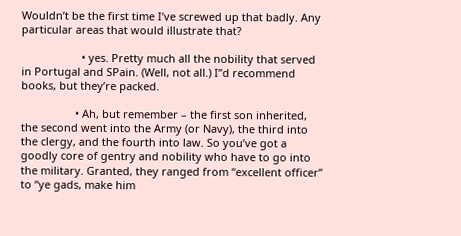Wouldn’t be the first time I’ve screwed up that badly. Any particular areas that would illustrate that?

                    • yes. Pretty much all the nobility that served in Portugal and SPain. (Well, not all.) I”d recommend books, but they’re packed.

                  • Ah, but remember – the first son inherited, the second went into the Army (or Navy), the third into the clergy, and the fourth into law. So you’ve got a goodly core of gentry and nobility who have to go into the military. Granted, they ranged from “excellent officer” to “ye gads, make him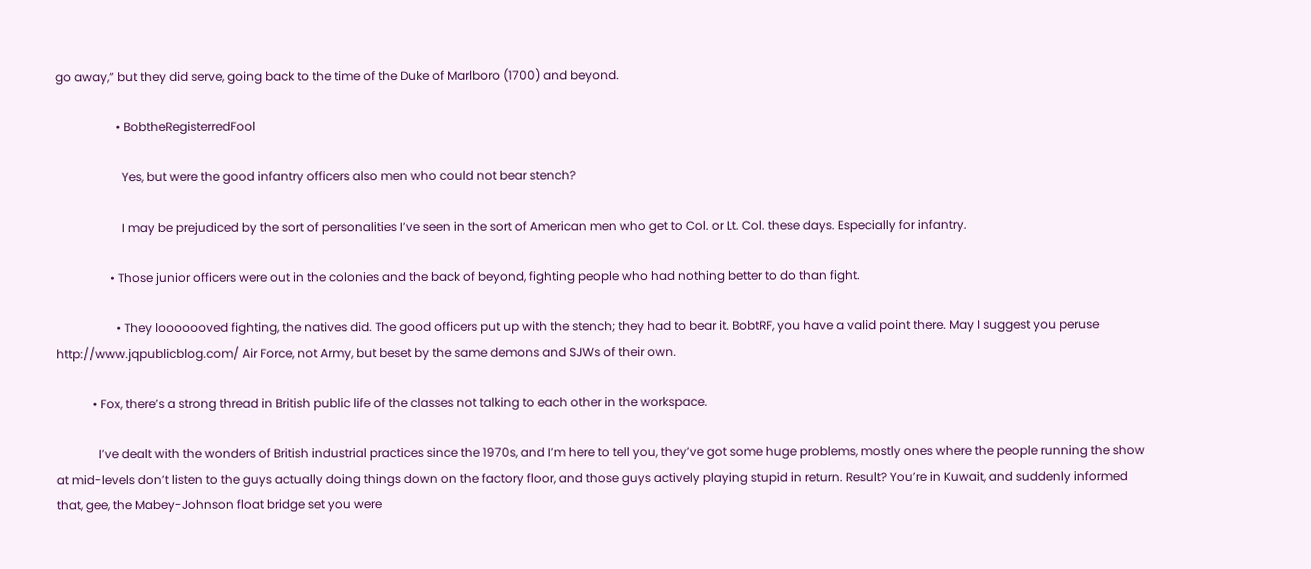go away,” but they did serve, going back to the time of the Duke of Marlboro (1700) and beyond.

                    • BobtheRegisterredFool

                      Yes, but were the good infantry officers also men who could not bear stench?

                      I may be prejudiced by the sort of personalities I’ve seen in the sort of American men who get to Col. or Lt. Col. these days. Especially for infantry.

                  • Those junior officers were out in the colonies and the back of beyond, fighting people who had nothing better to do than fight.

                    • They looooooved fighting, the natives did. The good officers put up with the stench; they had to bear it. BobtRF, you have a valid point there. May I suggest you peruse http://www.jqpublicblog.com/ Air Force, not Army, but beset by the same demons and SJWs of their own.

            • Fox, there’s a strong thread in British public life of the classes not talking to each other in the workspace.

              I’ve dealt with the wonders of British industrial practices since the 1970s, and I’m here to tell you, they’ve got some huge problems, mostly ones where the people running the show at mid-levels don’t listen to the guys actually doing things down on the factory floor, and those guys actively playing stupid in return. Result? You’re in Kuwait, and suddenly informed that, gee, the Mabey-Johnson float bridge set you were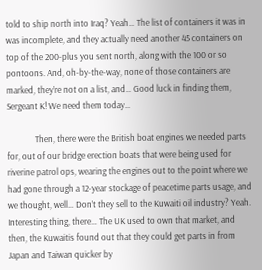told to ship north into Iraq? Yeah… The list of containers it was in was incomplete, and they actually need another 45 containers on top of the 200-plus you sent north, along with the 100 or so pontoons. And, oh-by-the-way, none of those containers are marked, they’re not on a list, and… Good luck in finding them, Sergeant K! We need them today…

              Then, there were the British boat engines we needed parts for, out of our bridge erection boats that were being used for riverine patrol ops, wearing the engines out to the point where we had gone through a 12-year stockage of peacetime parts usage, and we thought, well… Don’t they sell to the Kuwaiti oil industry? Yeah. Interesting thing, there… The UK used to own that market, and then, the Kuwaitis found out that they could get parts in from Japan and Taiwan quicker by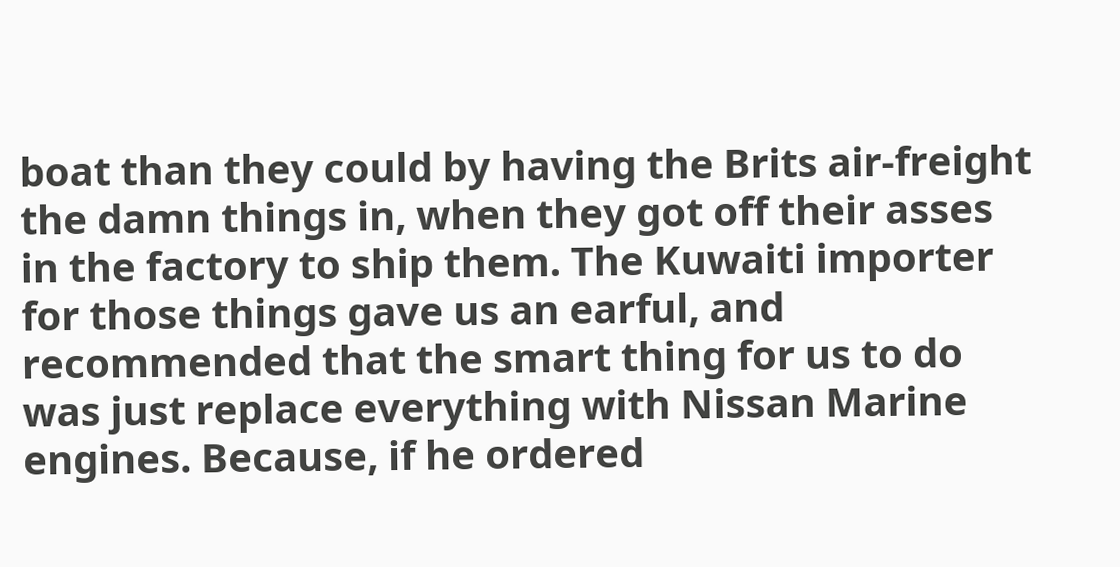boat than they could by having the Brits air-freight the damn things in, when they got off their asses in the factory to ship them. The Kuwaiti importer for those things gave us an earful, and recommended that the smart thing for us to do was just replace everything with Nissan Marine engines. Because, if he ordered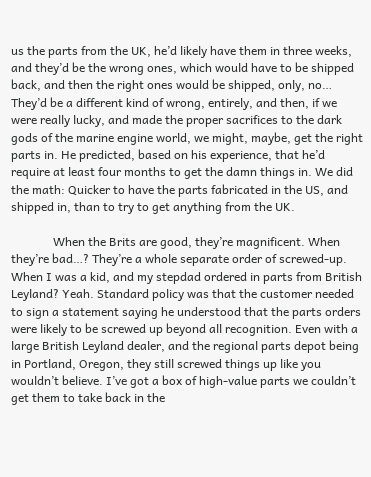us the parts from the UK, he’d likely have them in three weeks, and they’d be the wrong ones, which would have to be shipped back, and then the right ones would be shipped, only, no… They’d be a different kind of wrong, entirely, and then, if we were really lucky, and made the proper sacrifices to the dark gods of the marine engine world, we might, maybe, get the right parts in. He predicted, based on his experience, that he’d require at least four months to get the damn things in. We did the math: Quicker to have the parts fabricated in the US, and shipped in, than to try to get anything from the UK.

              When the Brits are good, they’re magnificent. When they’re bad…? They’re a whole separate order of screwed-up. When I was a kid, and my stepdad ordered in parts from British Leyland? Yeah. Standard policy was that the customer needed to sign a statement saying he understood that the parts orders were likely to be screwed up beyond all recognition. Even with a large British Leyland dealer, and the regional parts depot being in Portland, Oregon, they still screwed things up like you wouldn’t believe. I’ve got a box of high-value parts we couldn’t get them to take back in the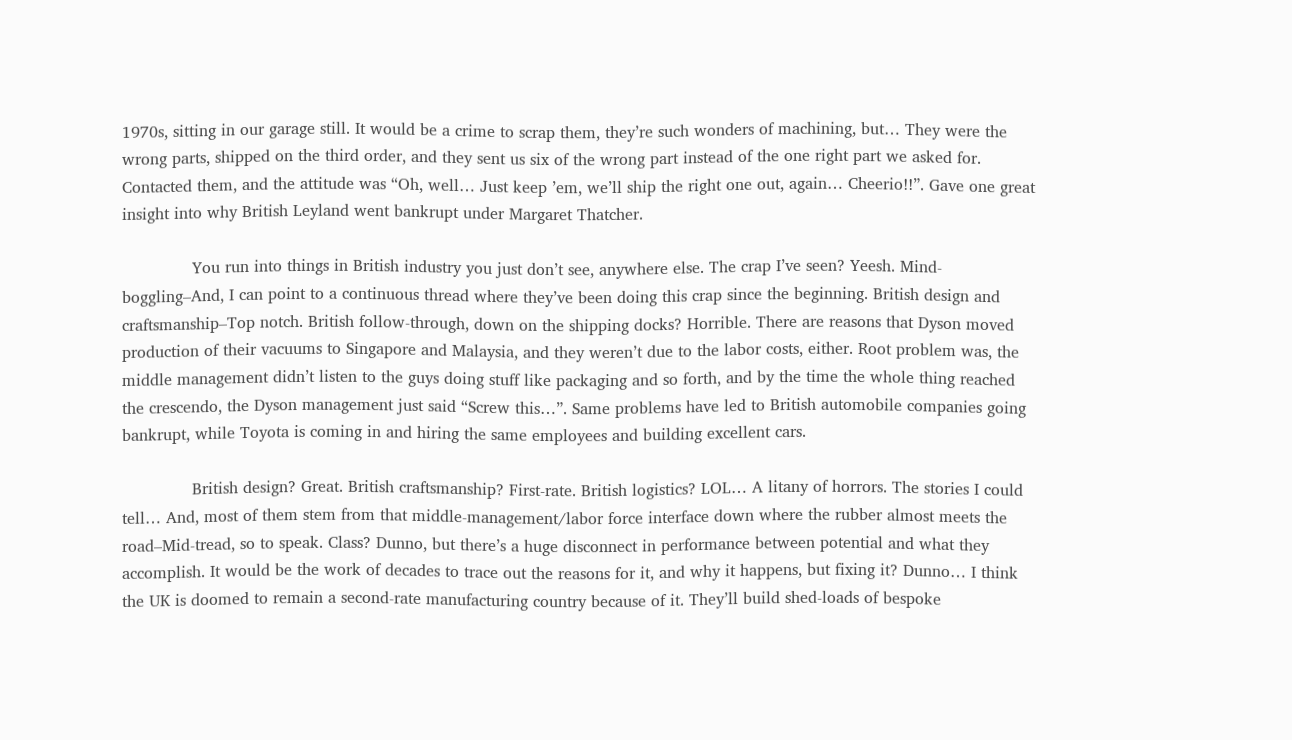1970s, sitting in our garage still. It would be a crime to scrap them, they’re such wonders of machining, but… They were the wrong parts, shipped on the third order, and they sent us six of the wrong part instead of the one right part we asked for. Contacted them, and the attitude was “Oh, well… Just keep ’em, we’ll ship the right one out, again… Cheerio!!”. Gave one great insight into why British Leyland went bankrupt under Margaret Thatcher.

              You run into things in British industry you just don’t see, anywhere else. The crap I’ve seen? Yeesh. Mind-boggling–And, I can point to a continuous thread where they’ve been doing this crap since the beginning. British design and craftsmanship–Top notch. British follow-through, down on the shipping docks? Horrible. There are reasons that Dyson moved production of their vacuums to Singapore and Malaysia, and they weren’t due to the labor costs, either. Root problem was, the middle management didn’t listen to the guys doing stuff like packaging and so forth, and by the time the whole thing reached the crescendo, the Dyson management just said “Screw this…”. Same problems have led to British automobile companies going bankrupt, while Toyota is coming in and hiring the same employees and building excellent cars.

              British design? Great. British craftsmanship? First-rate. British logistics? LOL… A litany of horrors. The stories I could tell… And, most of them stem from that middle-management/labor force interface down where the rubber almost meets the road–Mid-tread, so to speak. Class? Dunno, but there’s a huge disconnect in performance between potential and what they accomplish. It would be the work of decades to trace out the reasons for it, and why it happens, but fixing it? Dunno… I think the UK is doomed to remain a second-rate manufacturing country because of it. They’ll build shed-loads of bespoke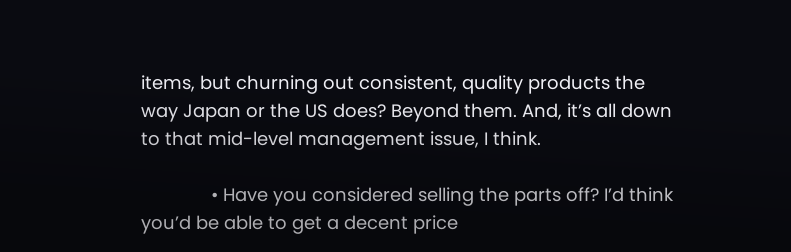items, but churning out consistent, quality products the way Japan or the US does? Beyond them. And, it’s all down to that mid-level management issue, I think.

              • Have you considered selling the parts off? I’d think you’d be able to get a decent price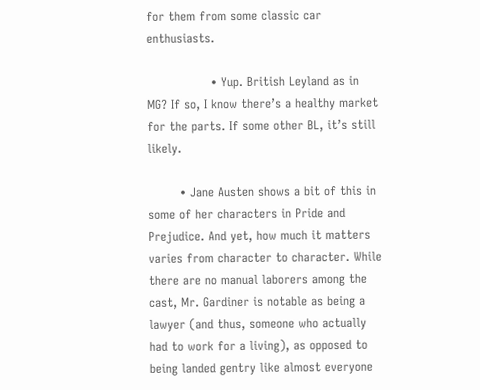for them from some classic car enthusiasts.

                • Yup. British Leyland as in MG? If so, I know there’s a healthy market for the parts. If some other BL, it’s still likely.

        • Jane Austen shows a bit of this in some of her characters in Pride and Prejudice. And yet, how much it matters varies from character to character. While there are no manual laborers among the cast, Mr. Gardiner is notable as being a lawyer (and thus, someone who actually had to work for a living), as opposed to being landed gentry like almost everyone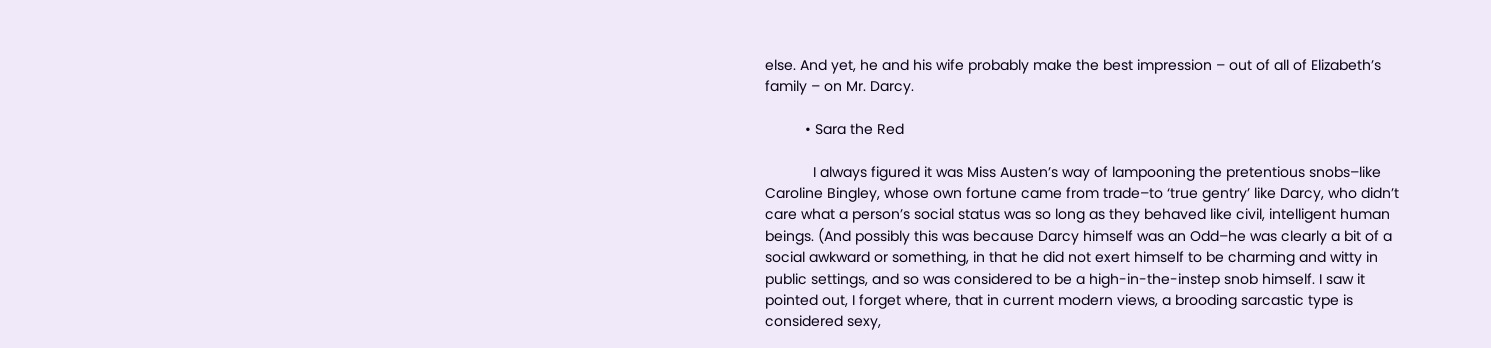else. And yet, he and his wife probably make the best impression – out of all of Elizabeth’s family – on Mr. Darcy.

          • Sara the Red

            I always figured it was Miss Austen’s way of lampooning the pretentious snobs–like Caroline Bingley, whose own fortune came from trade–to ‘true gentry’ like Darcy, who didn’t care what a person’s social status was so long as they behaved like civil, intelligent human beings. (And possibly this was because Darcy himself was an Odd–he was clearly a bit of a social awkward or something, in that he did not exert himself to be charming and witty in public settings, and so was considered to be a high-in-the-instep snob himself. I saw it pointed out, I forget where, that in current modern views, a brooding sarcastic type is considered sexy,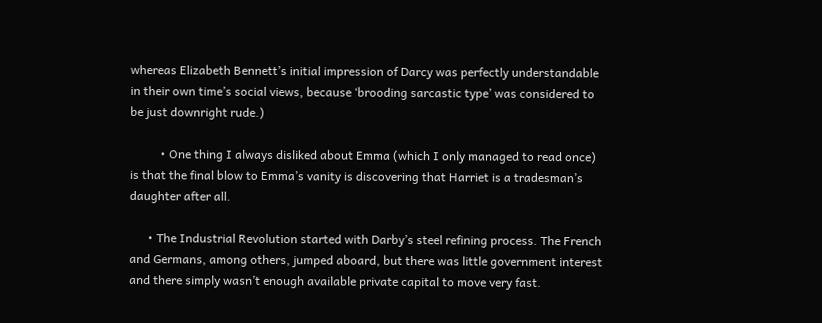whereas Elizabeth Bennett’s initial impression of Darcy was perfectly understandable in their own time’s social views, because ‘brooding sarcastic type’ was considered to be just downright rude.)

          • One thing I always disliked about Emma (which I only managed to read once) is that the final blow to Emma’s vanity is discovering that Harriet is a tradesman’s daughter after all.

      • The Industrial Revolution started with Darby’s steel refining process. The French and Germans, among others, jumped aboard, but there was little government interest and there simply wasn’t enough available private capital to move very fast.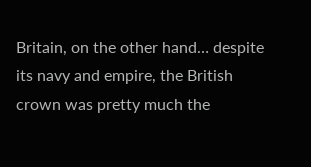Britain, on the other hand… despite its navy and empire, the British crown was pretty much the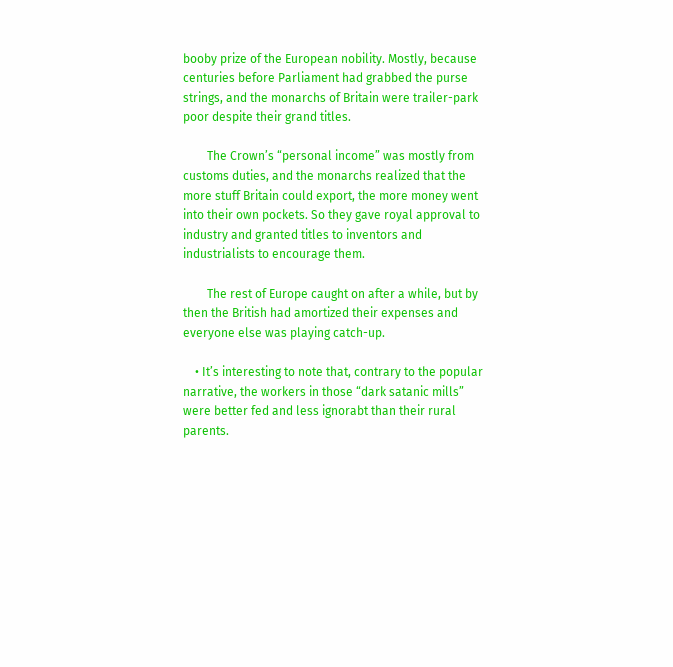booby prize of the European nobility. Mostly, because centuries before Parliament had grabbed the purse strings, and the monarchs of Britain were trailer-park poor despite their grand titles.

        The Crown’s “personal income” was mostly from customs duties, and the monarchs realized that the more stuff Britain could export, the more money went into their own pockets. So they gave royal approval to industry and granted titles to inventors and industrialists to encourage them.

        The rest of Europe caught on after a while, but by then the British had amortized their expenses and everyone else was playing catch-up.

    • It’s interesting to note that, contrary to the popular narrative, the workers in those “dark satanic mills” were better fed and less ignorabt than their rural parents.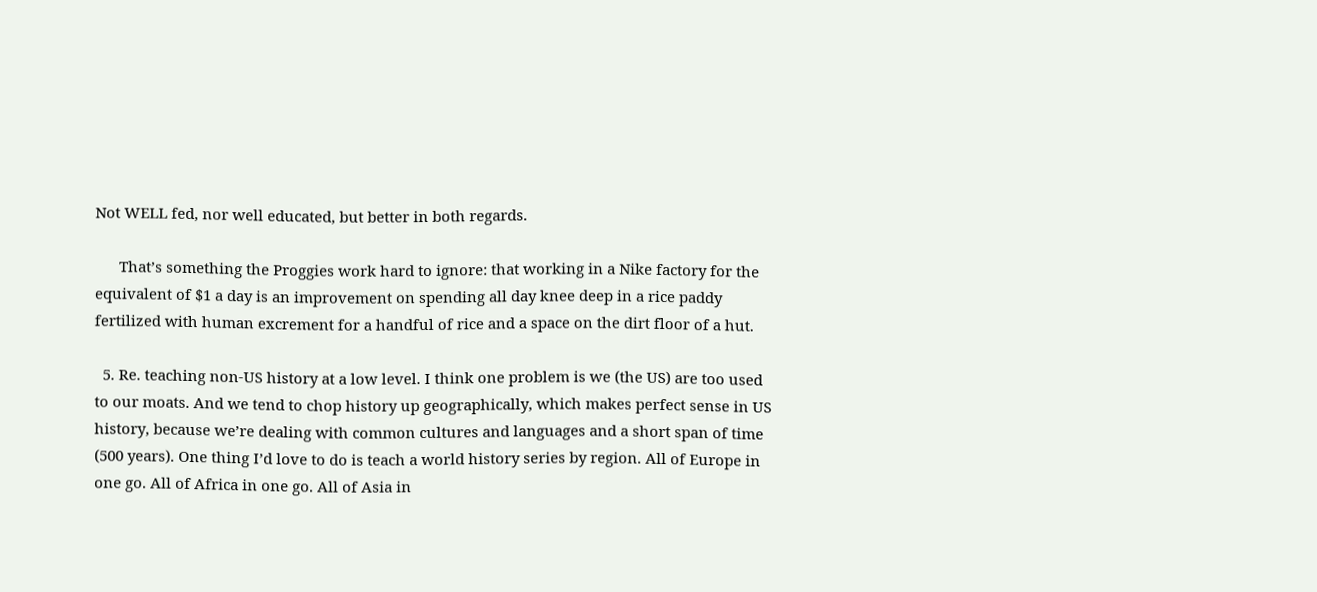Not WELL fed, nor well educated, but better in both regards.

      That’s something the Proggies work hard to ignore: that working in a Nike factory for the equivalent of $1 a day is an improvement on spending all day knee deep in a rice paddy fertilized with human excrement for a handful of rice and a space on the dirt floor of a hut.

  5. Re. teaching non-US history at a low level. I think one problem is we (the US) are too used to our moats. And we tend to chop history up geographically, which makes perfect sense in US history, because we’re dealing with common cultures and languages and a short span of time (500 years). One thing I’d love to do is teach a world history series by region. All of Europe in one go. All of Africa in one go. All of Asia in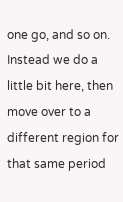one go, and so on. Instead we do a little bit here, then move over to a different region for that same period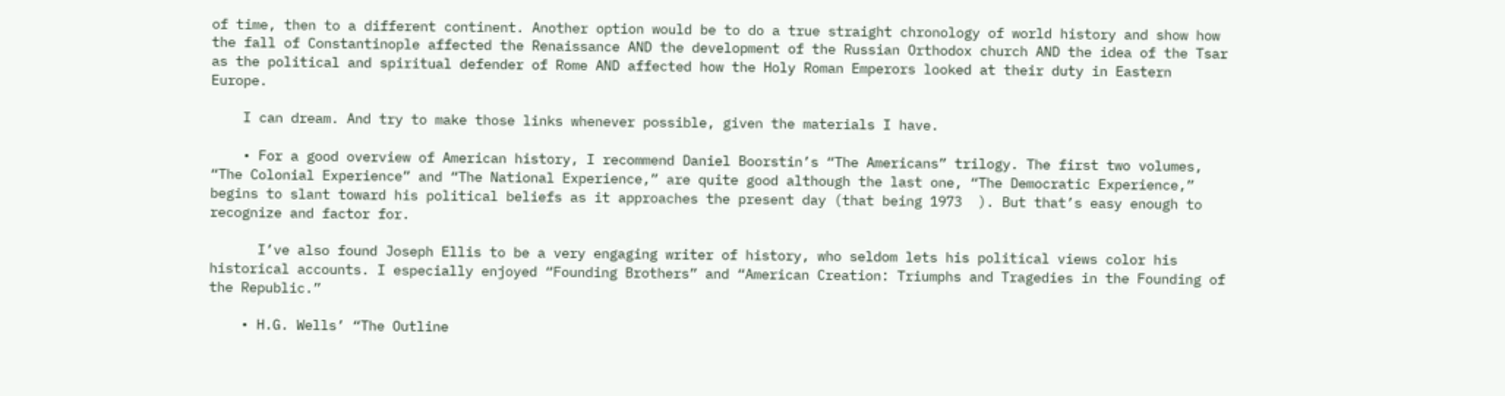of time, then to a different continent. Another option would be to do a true straight chronology of world history and show how the fall of Constantinople affected the Renaissance AND the development of the Russian Orthodox church AND the idea of the Tsar as the political and spiritual defender of Rome AND affected how the Holy Roman Emperors looked at their duty in Eastern Europe.

    I can dream. And try to make those links whenever possible, given the materials I have.

    • For a good overview of American history, I recommend Daniel Boorstin’s “The Americans” trilogy. The first two volumes, “The Colonial Experience” and “The National Experience,” are quite good although the last one, “The Democratic Experience,” begins to slant toward his political beliefs as it approaches the present day (that being 1973  ). But that’s easy enough to recognize and factor for.

      I’ve also found Joseph Ellis to be a very engaging writer of history, who seldom lets his political views color his historical accounts. I especially enjoyed “Founding Brothers” and “American Creation: Triumphs and Tragedies in the Founding of the Republic.”

    • H.G. Wells’ “The Outline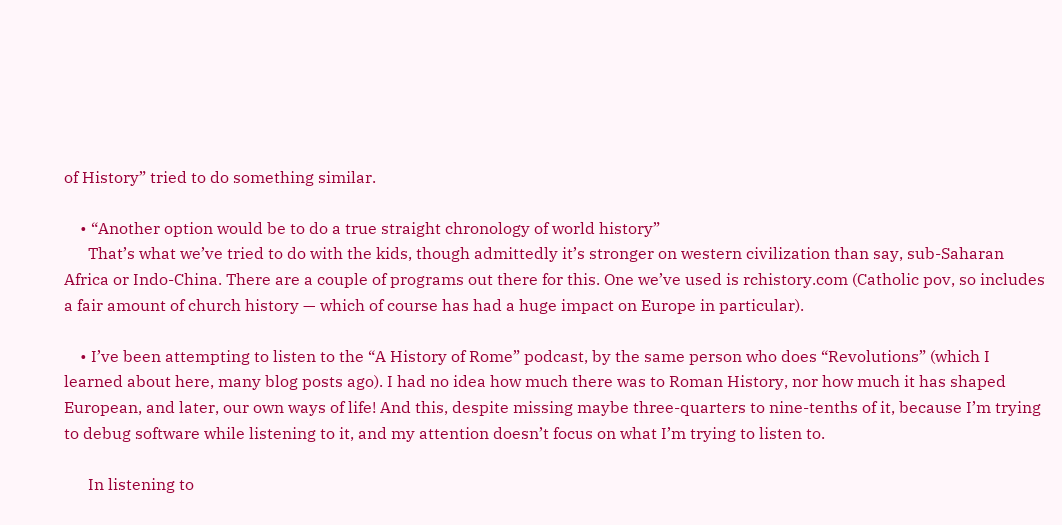of History” tried to do something similar.

    • “Another option would be to do a true straight chronology of world history”
      That’s what we’ve tried to do with the kids, though admittedly it’s stronger on western civilization than say, sub-Saharan Africa or Indo-China. There are a couple of programs out there for this. One we’ve used is rchistory.com (Catholic pov, so includes a fair amount of church history — which of course has had a huge impact on Europe in particular).

    • I’ve been attempting to listen to the “A History of Rome” podcast, by the same person who does “Revolutions” (which I learned about here, many blog posts ago). I had no idea how much there was to Roman History, nor how much it has shaped European, and later, our own ways of life! And this, despite missing maybe three-quarters to nine-tenths of it, because I’m trying to debug software while listening to it, and my attention doesn’t focus on what I’m trying to listen to.

      In listening to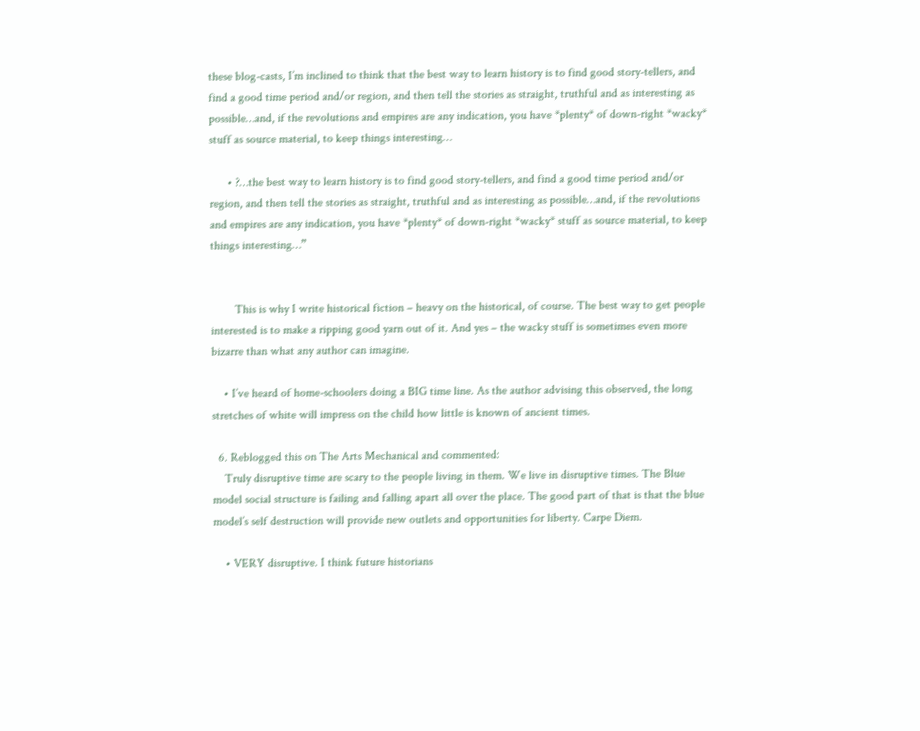these blog-casts, I’m inclined to think that the best way to learn history is to find good story-tellers, and find a good time period and/or region, and then tell the stories as straight, truthful and as interesting as possible…and, if the revolutions and empires are any indication, you have *plenty* of down-right *wacky* stuff as source material, to keep things interesting…

      • ?…the best way to learn history is to find good story-tellers, and find a good time period and/or region, and then tell the stories as straight, truthful and as interesting as possible…and, if the revolutions and empires are any indication, you have *plenty* of down-right *wacky* stuff as source material, to keep things interesting…”


        This is why I write historical fiction – heavy on the historical, of course. The best way to get people interested is to make a ripping good yarn out of it. And yes – the wacky stuff is sometimes even more bizarre than what any author can imagine.

    • I’ve heard of home-schoolers doing a BIG time line. As the author advising this observed, the long stretches of white will impress on the child how little is known of ancient times.

  6. Reblogged this on The Arts Mechanical and commented:
    Truly disruptive time are scary to the people living in them. We live in disruptive times. The Blue model social structure is failing and falling apart all over the place. The good part of that is that the blue model’s self destruction will provide new outlets and opportunities for liberty. Carpe Diem.

    • VERY disruptive. I think future historians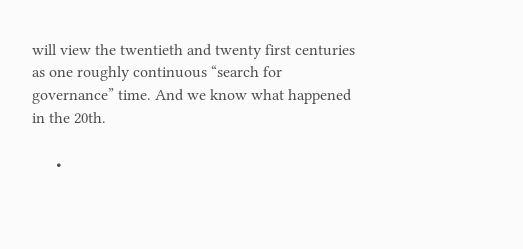will view the twentieth and twenty first centuries as one roughly continuous “search for governance” time. And we know what happened in the 20th.

      •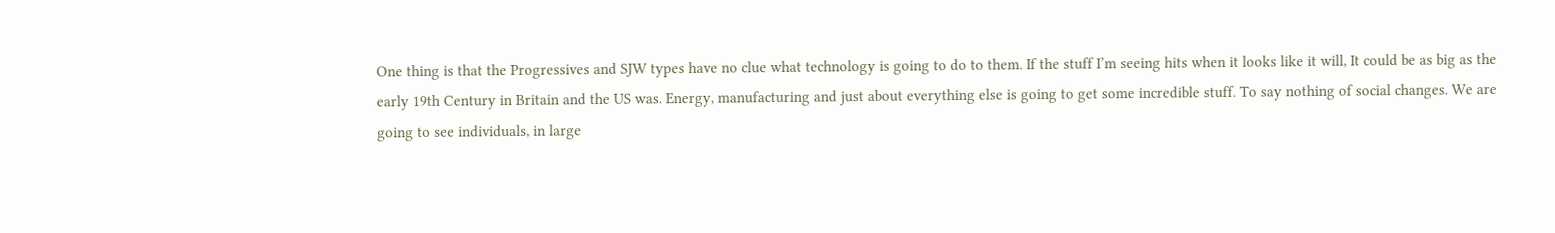One thing is that the Progressives and SJW types have no clue what technology is going to do to them. If the stuff I’m seeing hits when it looks like it will, It could be as big as the early 19th Century in Britain and the US was. Energy, manufacturing and just about everything else is going to get some incredible stuff. To say nothing of social changes. We are going to see individuals, in large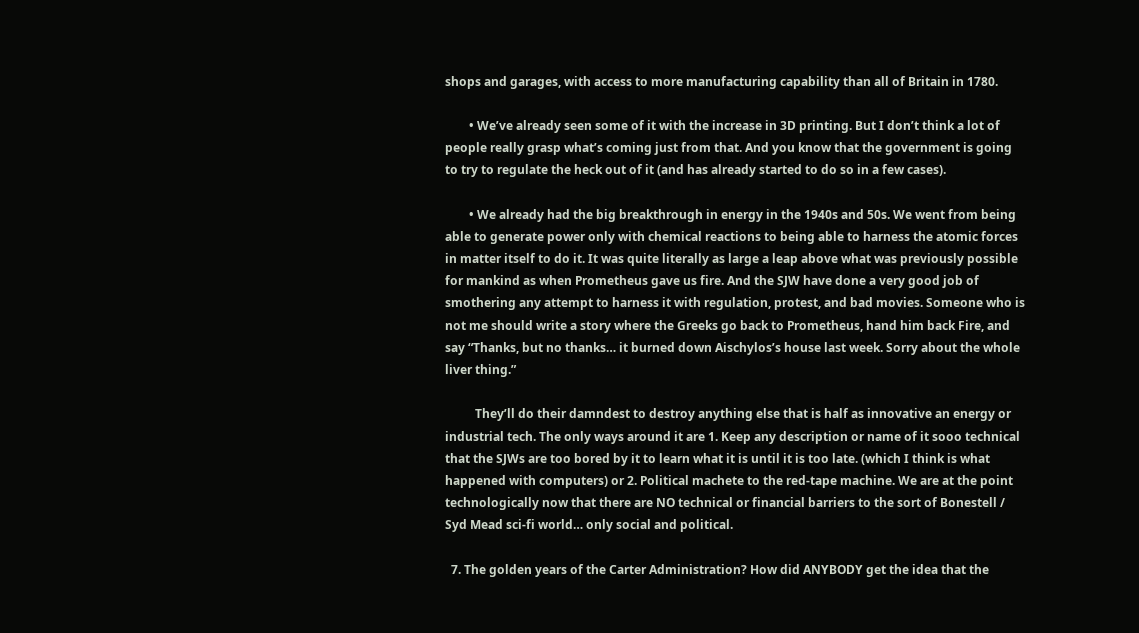shops and garages, with access to more manufacturing capability than all of Britain in 1780.

        • We’ve already seen some of it with the increase in 3D printing. But I don’t think a lot of people really grasp what’s coming just from that. And you know that the government is going to try to regulate the heck out of it (and has already started to do so in a few cases).

        • We already had the big breakthrough in energy in the 1940s and 50s. We went from being able to generate power only with chemical reactions to being able to harness the atomic forces in matter itself to do it. It was quite literally as large a leap above what was previously possible for mankind as when Prometheus gave us fire. And the SJW have done a very good job of smothering any attempt to harness it with regulation, protest, and bad movies. Someone who is not me should write a story where the Greeks go back to Prometheus, hand him back Fire, and say “Thanks, but no thanks… it burned down Aischylos’s house last week. Sorry about the whole liver thing.”

          They’ll do their damndest to destroy anything else that is half as innovative an energy or industrial tech. The only ways around it are 1. Keep any description or name of it sooo technical that the SJWs are too bored by it to learn what it is until it is too late. (which I think is what happened with computers) or 2. Political machete to the red-tape machine. We are at the point technologically now that there are NO technical or financial barriers to the sort of Bonestell / Syd Mead sci-fi world… only social and political.

  7. The golden years of the Carter Administration? How did ANYBODY get the idea that the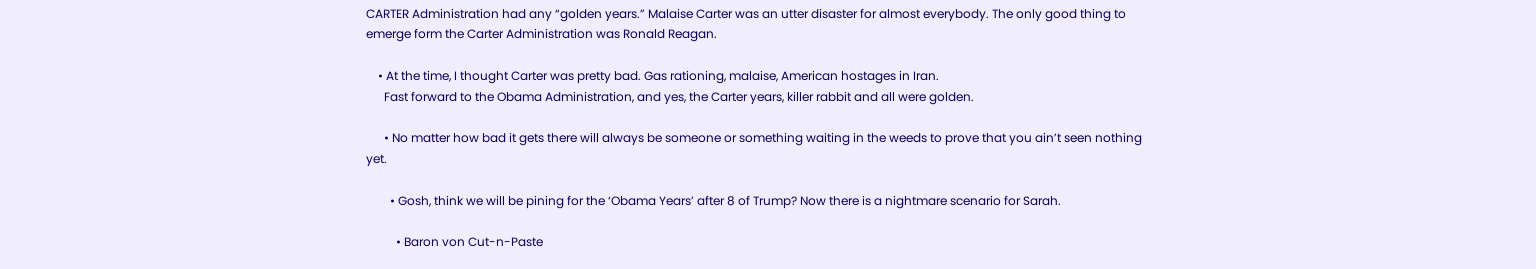CARTER Administration had any “golden years.” Malaise Carter was an utter disaster for almost everybody. The only good thing to emerge form the Carter Administration was Ronald Reagan.

    • At the time, I thought Carter was pretty bad. Gas rationing, malaise, American hostages in Iran.
      Fast forward to the Obama Administration, and yes, the Carter years, killer rabbit and all were golden.

      • No matter how bad it gets there will always be someone or something waiting in the weeds to prove that you ain’t seen nothing yet.

        • Gosh, think we will be pining for the ‘Obama Years’ after 8 of Trump? Now there is a nightmare scenario for Sarah.

          • Baron von Cut-n-Paste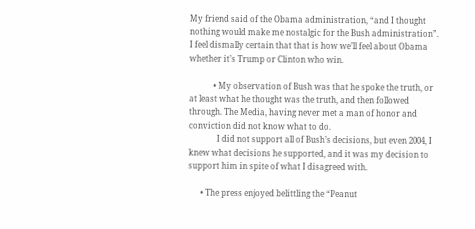My friend said of the Obama administration, “and I thought nothing would make me nostalgic for the Bush administration”. I feel dismally certain that that is how we’ll feel about Obama whether it’s Trump or Clinton who win.

            • My observation of Bush was that he spoke the truth, or at least what he thought was the truth, and then followed through. The Media, having never met a man of honor and conviction did not know what to do.
              I did not support all of Bush’s decisions, but even 2004, I knew what decisions he supported, and it was my decision to support him in spite of what I disagreed with.

      • The press enjoyed belittling the “Peanut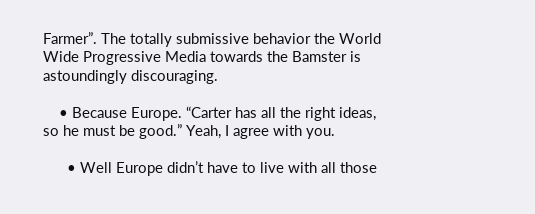Farmer”. The totally submissive behavior the World Wide Progressive Media towards the Bamster is astoundingly discouraging.

    • Because Europe. “Carter has all the right ideas, so he must be good.” Yeah, I agree with you.

      • Well Europe didn’t have to live with all those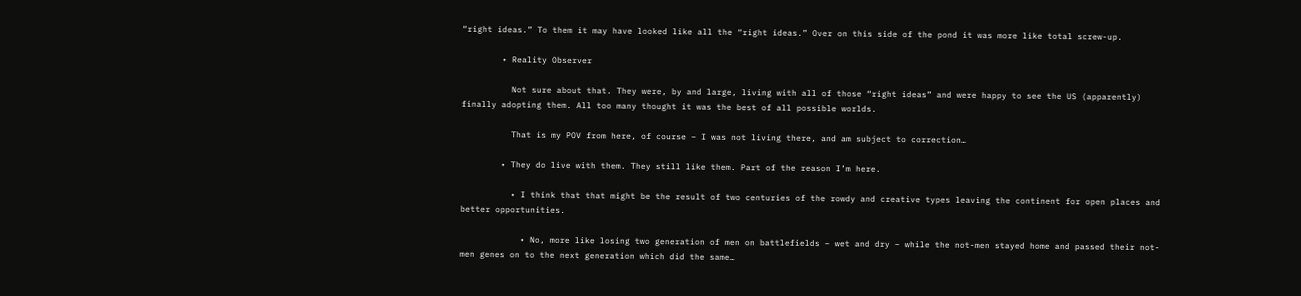“right ideas.” To them it may have looked like all the “right ideas.” Over on this side of the pond it was more like total screw-up.

        • Reality Observer

          Not sure about that. They were, by and large, living with all of those “right ideas” and were happy to see the US (apparently) finally adopting them. All too many thought it was the best of all possible worlds.

          That is my POV from here, of course – I was not living there, and am subject to correction…

        • They do live with them. They still like them. Part of the reason I’m here.

          • I think that that might be the result of two centuries of the rowdy and creative types leaving the continent for open places and better opportunities.

            • No, more like losing two generation of men on battlefields – wet and dry – while the not-men stayed home and passed their not-men genes on to the next generation which did the same…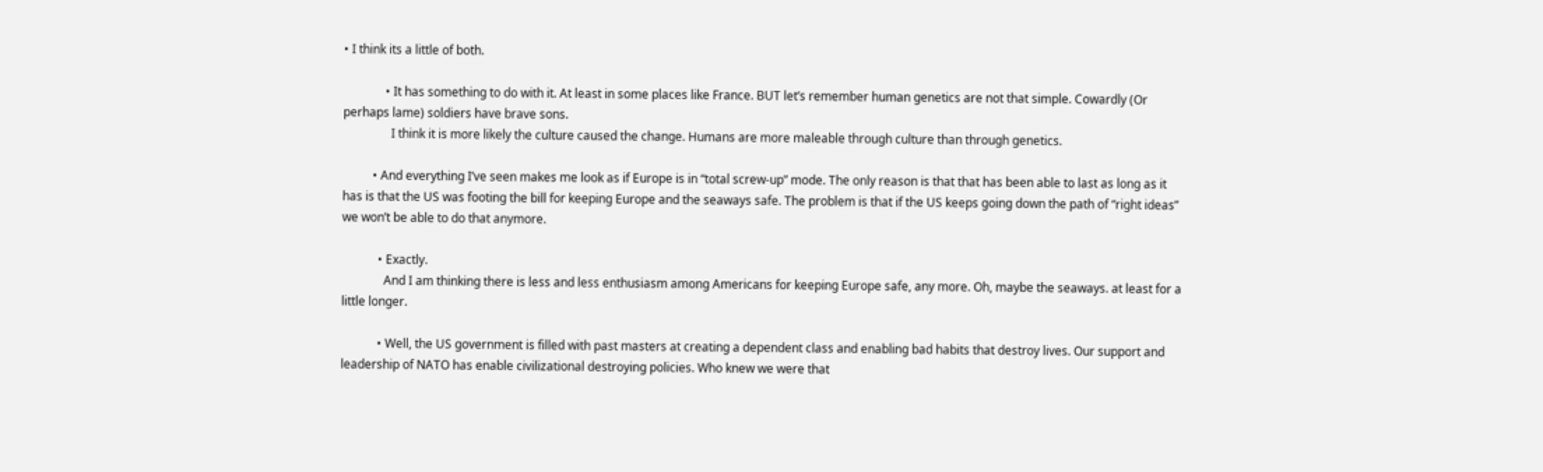• I think its a little of both.

              • It has something to do with it. At least in some places like France. BUT let’s remember human genetics are not that simple. Cowardly (Or perhaps lame) soldiers have brave sons.
                I think it is more likely the culture caused the change. Humans are more maleable through culture than through genetics.

          • And everything I’ve seen makes me look as if Europe is in “total screw-up” mode. The only reason is that that has been able to last as long as it has is that the US was footing the bill for keeping Europe and the seaways safe. The problem is that if the US keeps going down the path of “right ideas” we won’t be able to do that anymore.

            • Exactly.
              And I am thinking there is less and less enthusiasm among Americans for keeping Europe safe, any more. Oh, maybe the seaways. at least for a little longer.

            • Well, the US government is filled with past masters at creating a dependent class and enabling bad habits that destroy lives. Our support and leadership of NATO has enable civilizational destroying policies. Who knew we were that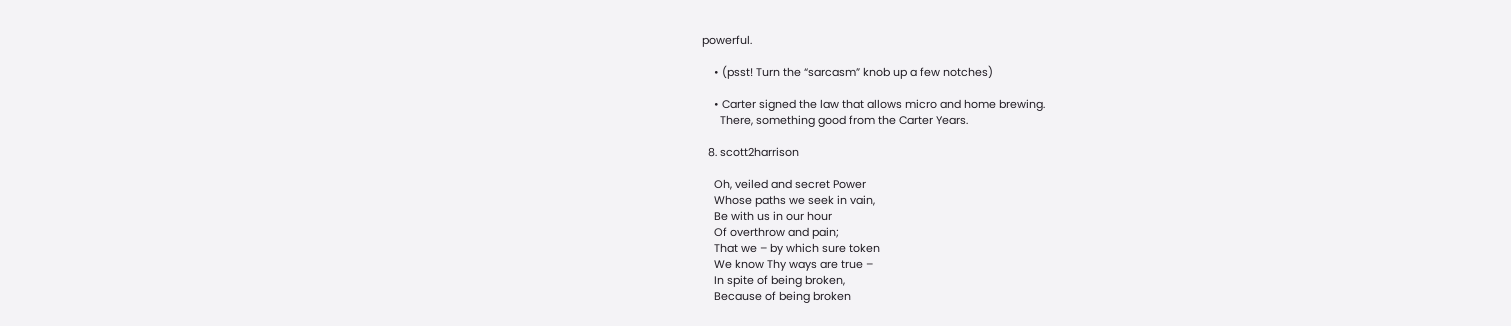powerful.

    • (psst! Turn the “sarcasm” knob up a few notches)

    • Carter signed the law that allows micro and home brewing.
      There, something good from the Carter Years.

  8. scott2harrison

    Oh, veiled and secret Power
    Whose paths we seek in vain,
    Be with us in our hour
    Of overthrow and pain;
    That we – by which sure token
    We know Thy ways are true –
    In spite of being broken,
    Because of being broken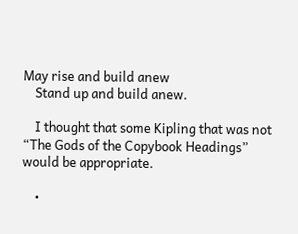May rise and build anew
    Stand up and build anew.

    I thought that some Kipling that was not “The Gods of the Copybook Headings” would be appropriate.

    •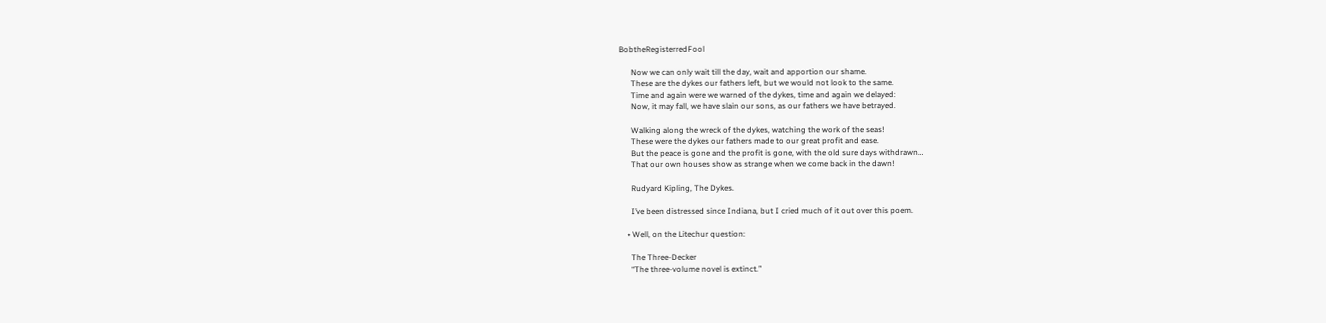BobtheRegisterredFool

      Now we can only wait till the day, wait and apportion our shame.
      These are the dykes our fathers left, but we would not look to the same.
      Time and again were we warned of the dykes, time and again we delayed:
      Now, it may fall, we have slain our sons, as our fathers we have betrayed.

      Walking along the wreck of the dykes, watching the work of the seas!
      These were the dykes our fathers made to our great profit and ease.
      But the peace is gone and the profit is gone, with the old sure days withdrawn…
      That our own houses show as strange when we come back in the dawn!

      Rudyard Kipling, The Dykes.

      I’ve been distressed since Indiana, but I cried much of it out over this poem.

    • Well, on the Litechur question:

      The Three-Decker
      “The three-volume novel is extinct.”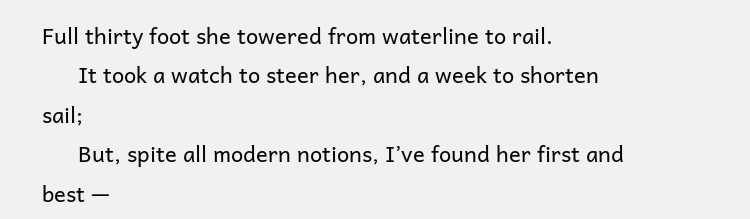Full thirty foot she towered from waterline to rail.
      It took a watch to steer her, and a week to shorten sail;
      But, spite all modern notions, I’ve found her first and best —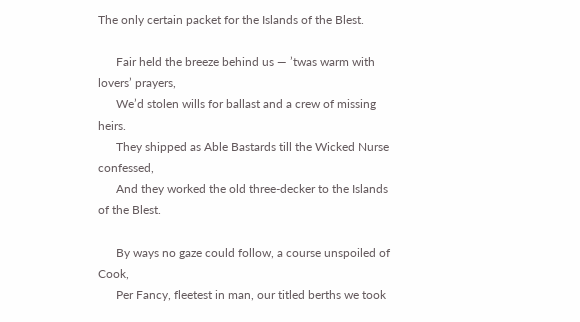The only certain packet for the Islands of the Blest.

      Fair held the breeze behind us — ’twas warm with lovers’ prayers,
      We’d stolen wills for ballast and a crew of missing heirs.
      They shipped as Able Bastards till the Wicked Nurse confessed,
      And they worked the old three-decker to the Islands of the Blest.

      By ways no gaze could follow, a course unspoiled of Cook,
      Per Fancy, fleetest in man, our titled berths we took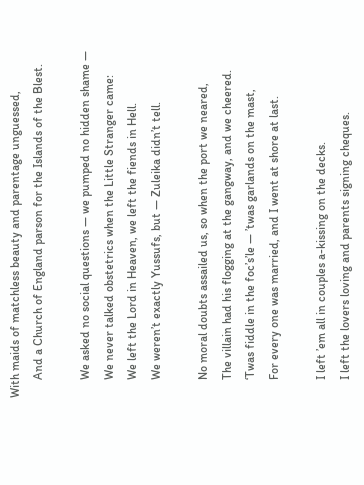With maids of matchless beauty and parentage unguessed,
      And a Church of England parson for the Islands of the Blest.

      We asked no social questions — we pumped no hidden shame —
      We never talked obstetrics when the Little Stranger came:
      We left the Lord in Heaven, we left the fiends in Hell.
      We weren’t exactly Yussufs, but — Zuleika didn’t tell.

      No moral doubts assailed us, so when the port we neared,
      The villain had his flogging at the gangway, and we cheered.
      ‘Twas fiddle in the foc’s’le — ’twas garlands on the mast,
      For every one was married, and I went at shore at last.

      I left ’em all in couples a-kissing on the decks.
      I left the lovers loving and parents signing cheques.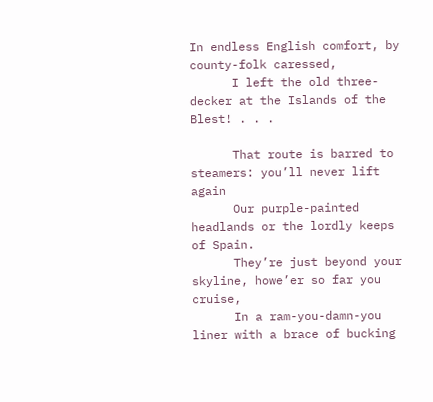In endless English comfort, by county-folk caressed,
      I left the old three-decker at the Islands of the Blest! . . .

      That route is barred to steamers: you’ll never lift again
      Our purple-painted headlands or the lordly keeps of Spain.
      They’re just beyond your skyline, howe’er so far you cruise,
      In a ram-you-damn-you liner with a brace of bucking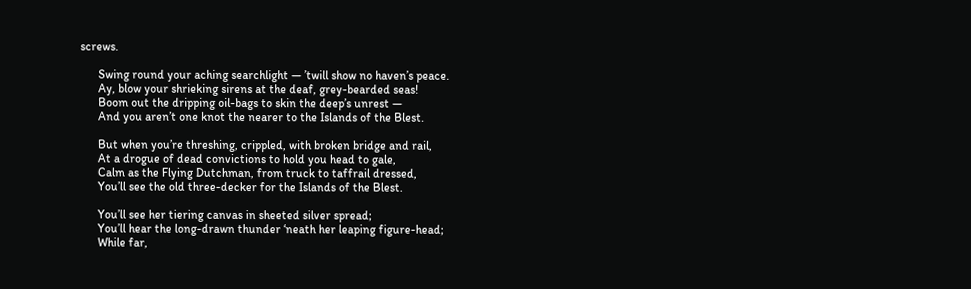screws.

      Swing round your aching searchlight — ’twill show no haven’s peace.
      Ay, blow your shrieking sirens at the deaf, grey-bearded seas!
      Boom out the dripping oil-bags to skin the deep’s unrest —
      And you aren’t one knot the nearer to the Islands of the Blest.

      But when you’re threshing, crippled, with broken bridge and rail,
      At a drogue of dead convictions to hold you head to gale,
      Calm as the Flying Dutchman, from truck to taffrail dressed,
      You’ll see the old three-decker for the Islands of the Blest.

      You’ll see her tiering canvas in sheeted silver spread;
      You’ll hear the long-drawn thunder ‘neath her leaping figure-head;
      While far,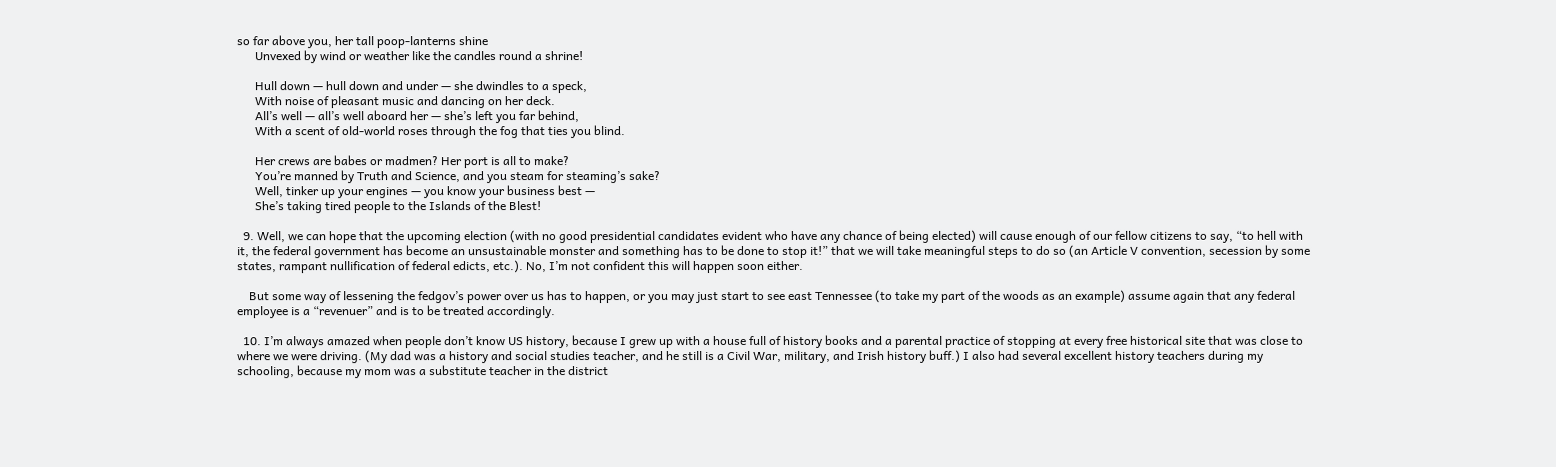so far above you, her tall poop-lanterns shine
      Unvexed by wind or weather like the candles round a shrine!

      Hull down — hull down and under — she dwindles to a speck,
      With noise of pleasant music and dancing on her deck.
      All’s well — all’s well aboard her — she’s left you far behind,
      With a scent of old-world roses through the fog that ties you blind.

      Her crews are babes or madmen? Her port is all to make?
      You’re manned by Truth and Science, and you steam for steaming’s sake?
      Well, tinker up your engines — you know your business best —
      She’s taking tired people to the Islands of the Blest!

  9. Well, we can hope that the upcoming election (with no good presidential candidates evident who have any chance of being elected) will cause enough of our fellow citizens to say, “to hell with it, the federal government has become an unsustainable monster and something has to be done to stop it!” that we will take meaningful steps to do so (an Article V convention, secession by some states, rampant nullification of federal edicts, etc.). No, I’m not confident this will happen soon either.

    But some way of lessening the fedgov’s power over us has to happen, or you may just start to see east Tennessee (to take my part of the woods as an example) assume again that any federal employee is a “revenuer” and is to be treated accordingly.

  10. I’m always amazed when people don’t know US history, because I grew up with a house full of history books and a parental practice of stopping at every free historical site that was close to where we were driving. (My dad was a history and social studies teacher, and he still is a Civil War, military, and Irish history buff.) I also had several excellent history teachers during my schooling, because my mom was a substitute teacher in the district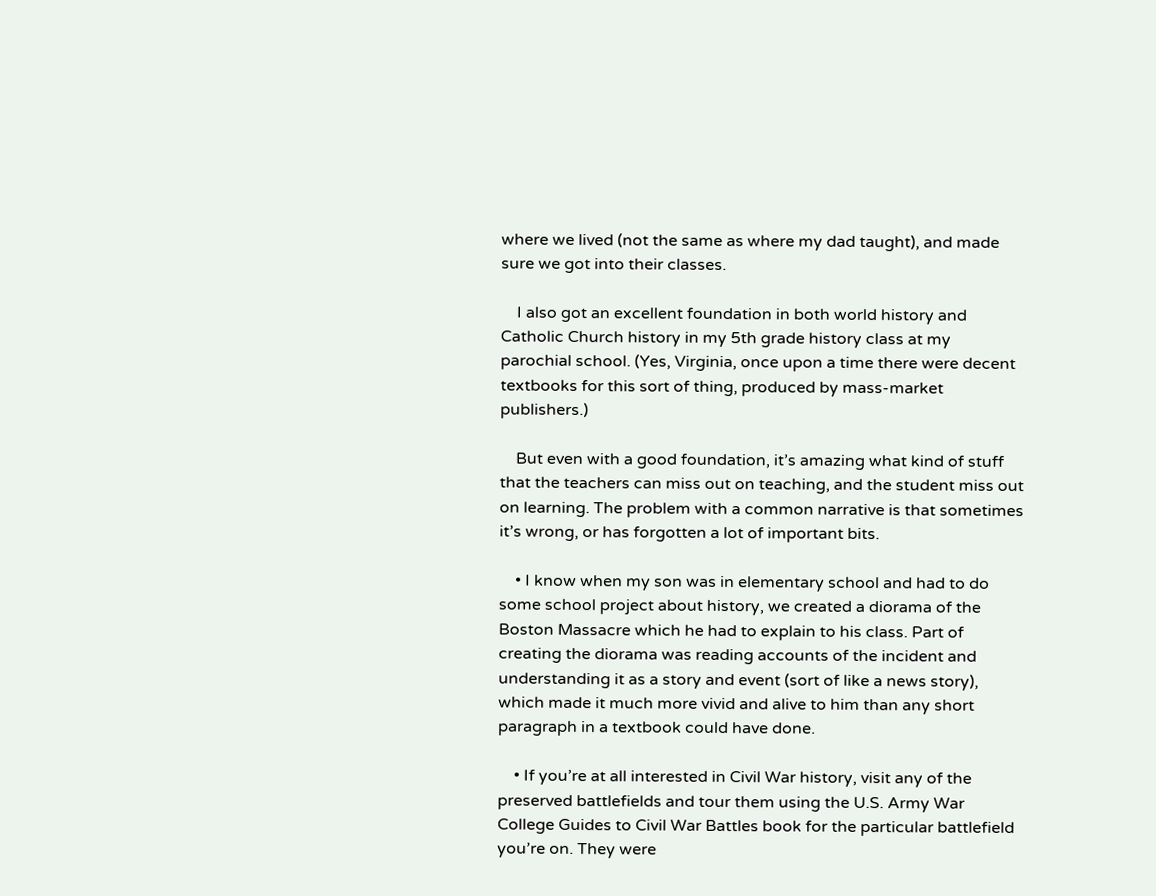where we lived (not the same as where my dad taught), and made sure we got into their classes.

    I also got an excellent foundation in both world history and Catholic Church history in my 5th grade history class at my parochial school. (Yes, Virginia, once upon a time there were decent textbooks for this sort of thing, produced by mass-market publishers.)

    But even with a good foundation, it’s amazing what kind of stuff that the teachers can miss out on teaching, and the student miss out on learning. The problem with a common narrative is that sometimes it’s wrong, or has forgotten a lot of important bits.

    • I know when my son was in elementary school and had to do some school project about history, we created a diorama of the Boston Massacre which he had to explain to his class. Part of creating the diorama was reading accounts of the incident and understanding it as a story and event (sort of like a news story), which made it much more vivid and alive to him than any short paragraph in a textbook could have done.

    • If you’re at all interested in Civil War history, visit any of the preserved battlefields and tour them using the U.S. Army War College Guides to Civil War Battles book for the particular battlefield you’re on. They were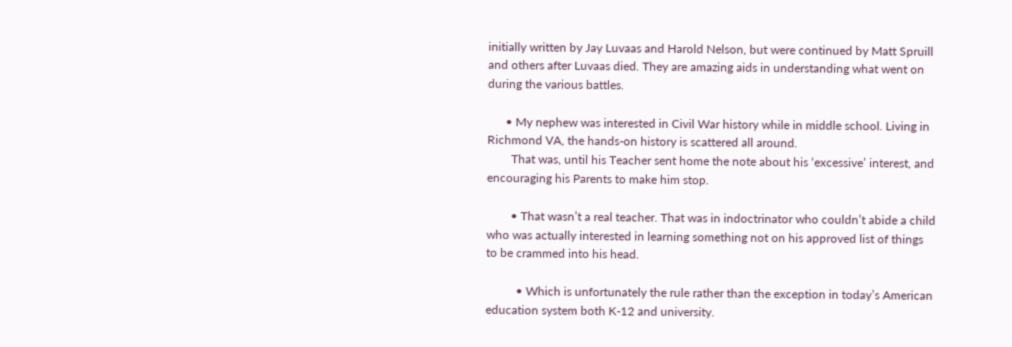initially written by Jay Luvaas and Harold Nelson, but were continued by Matt Spruill and others after Luvaas died. They are amazing aids in understanding what went on during the various battles.

      • My nephew was interested in Civil War history while in middle school. Living in Richmond VA, the hands-on history is scattered all around.
        That was, until his Teacher sent home the note about his ‘excessive’ interest, and encouraging his Parents to make him stop.

        • That wasn’t a real teacher. That was in indoctrinator who couldn’t abide a child who was actually interested in learning something not on his approved list of things to be crammed into his head.

          • Which is unfortunately the rule rather than the exception in today’s American education system both K-12 and university.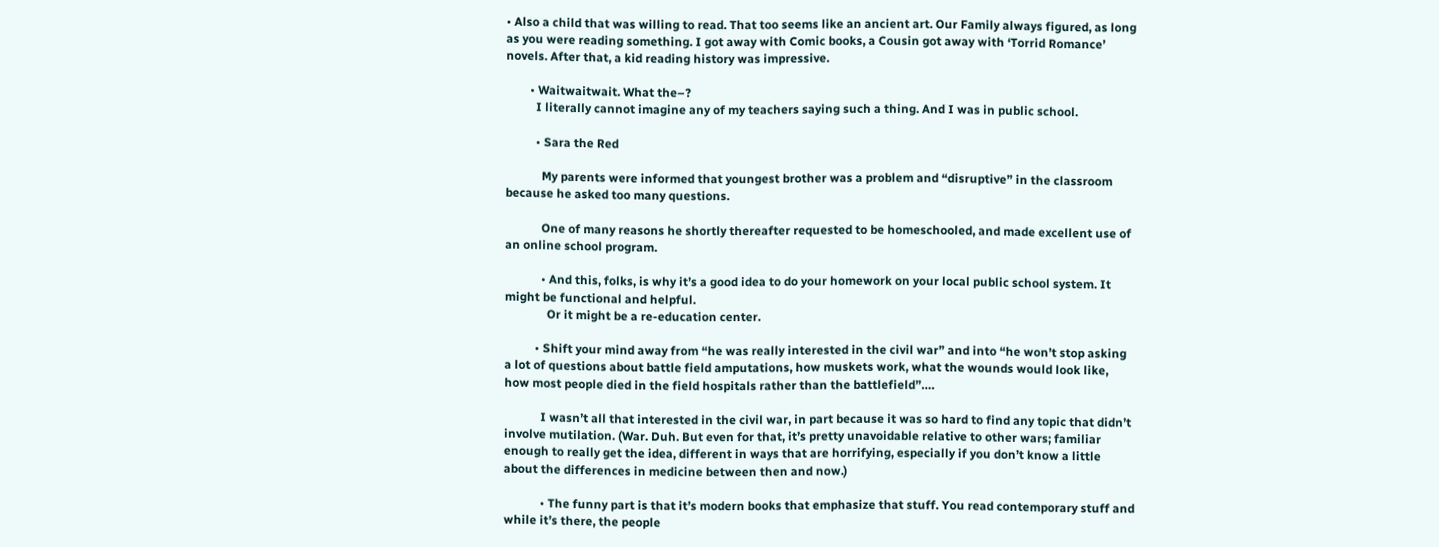• Also a child that was willing to read. That too seems like an ancient art. Our Family always figured, as long as you were reading something. I got away with Comic books, a Cousin got away with ‘Torrid Romance’ novels. After that, a kid reading history was impressive.

        • Waitwaitwait. What the–?
          I literally cannot imagine any of my teachers saying such a thing. And I was in public school.

          • Sara the Red

            My parents were informed that youngest brother was a problem and “disruptive” in the classroom because he asked too many questions.

            One of many reasons he shortly thereafter requested to be homeschooled, and made excellent use of an online school program.

            • And this, folks, is why it’s a good idea to do your homework on your local public school system. It might be functional and helpful.
              Or it might be a re-education center.

          • Shift your mind away from “he was really interested in the civil war” and into “he won’t stop asking a lot of questions about battle field amputations, how muskets work, what the wounds would look like, how most people died in the field hospitals rather than the battlefield”….

            I wasn’t all that interested in the civil war, in part because it was so hard to find any topic that didn’t involve mutilation. (War. Duh. But even for that, it’s pretty unavoidable relative to other wars; familiar enough to really get the idea, different in ways that are horrifying, especially if you don’t know a little about the differences in medicine between then and now.)

            • The funny part is that it’s modern books that emphasize that stuff. You read contemporary stuff and while it’s there, the people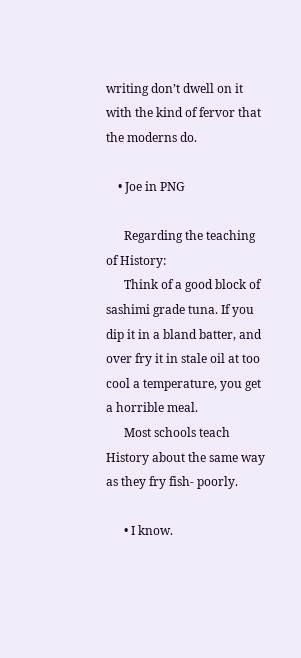writing don’t dwell on it with the kind of fervor that the moderns do.

    • Joe in PNG

      Regarding the teaching of History:
      Think of a good block of sashimi grade tuna. If you dip it in a bland batter, and over fry it in stale oil at too cool a temperature, you get a horrible meal.
      Most schools teach History about the same way as they fry fish- poorly.

      • I know.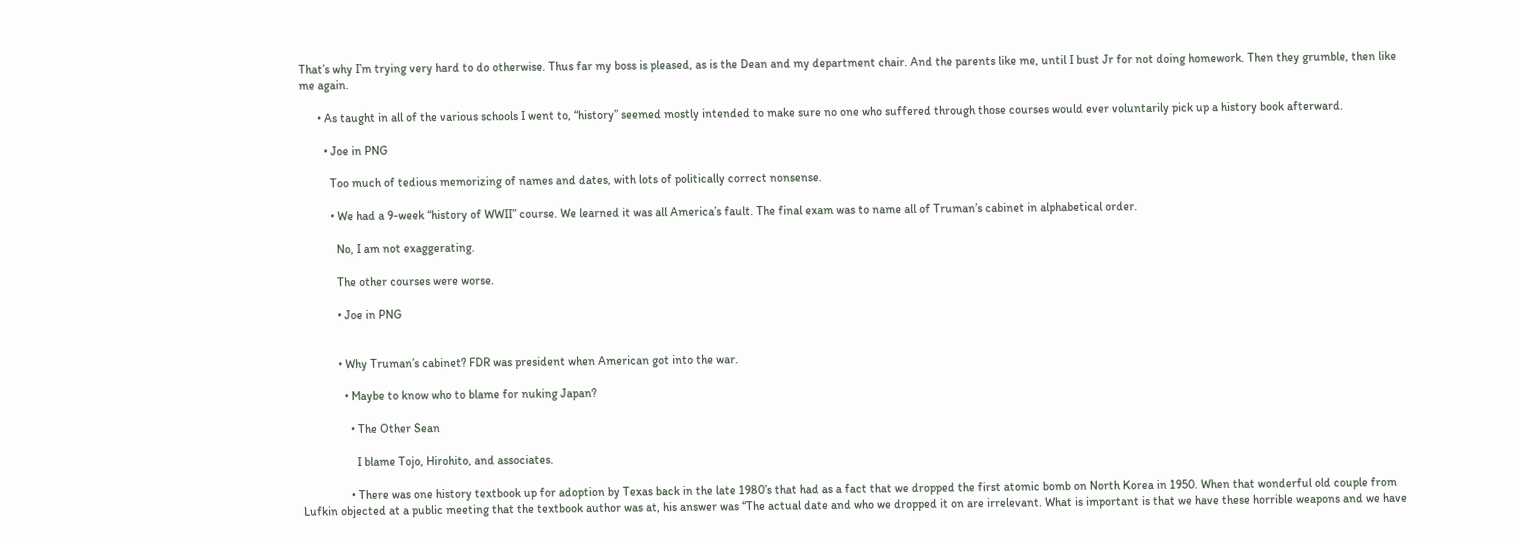That’s why I’m trying very hard to do otherwise. Thus far my boss is pleased, as is the Dean and my department chair. And the parents like me, until I bust Jr for not doing homework. Then they grumble, then like me again.

      • As taught in all of the various schools I went to, “history” seemed mostly intended to make sure no one who suffered through those courses would ever voluntarily pick up a history book afterward.

        • Joe in PNG

          Too much of tedious memorizing of names and dates, with lots of politically correct nonsense.

          • We had a 9-week “history of WWII” course. We learned it was all America’s fault. The final exam was to name all of Truman’s cabinet in alphabetical order.

            No, I am not exaggerating.

            The other courses were worse.

            • Joe in PNG


            • Why Truman’s cabinet? FDR was president when American got into the war.

              • Maybe to know who to blame for nuking Japan?

                • The Other Sean

                  I blame Tojo, Hirohito, and associates.

                • There was one history textbook up for adoption by Texas back in the late 1980’s that had as a fact that we dropped the first atomic bomb on North Korea in 1950. When that wonderful old couple from Lufkin objected at a public meeting that the textbook author was at, his answer was “The actual date and who we dropped it on are irrelevant. What is important is that we have these horrible weapons and we have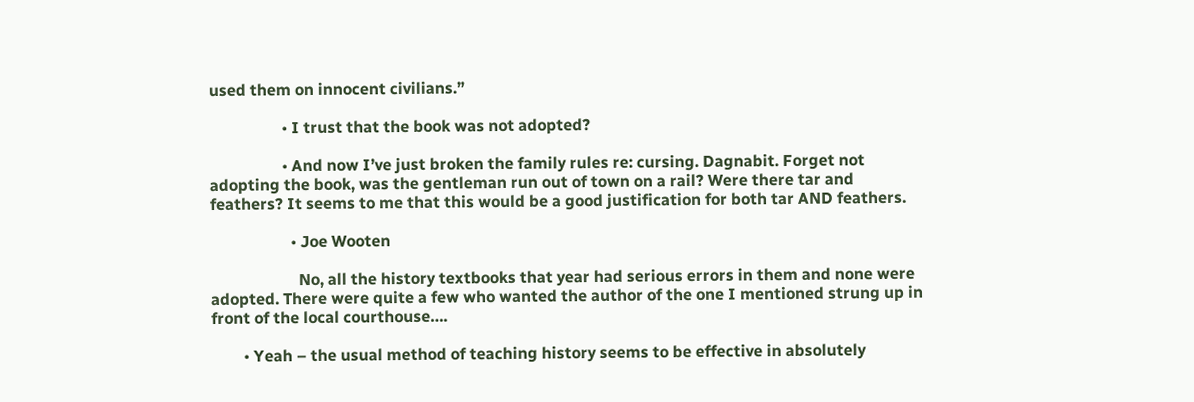used them on innocent civilians.”

                  • I trust that the book was not adopted?

                  • And now I’ve just broken the family rules re: cursing. Dagnabit. Forget not adopting the book, was the gentleman run out of town on a rail? Were there tar and feathers? It seems to me that this would be a good justification for both tar AND feathers.

                    • Joe Wooten

                      No, all the history textbooks that year had serious errors in them and none were adopted. There were quite a few who wanted the author of the one I mentioned strung up in front of the local courthouse….

        • Yeah – the usual method of teaching history seems to be effective in absolutely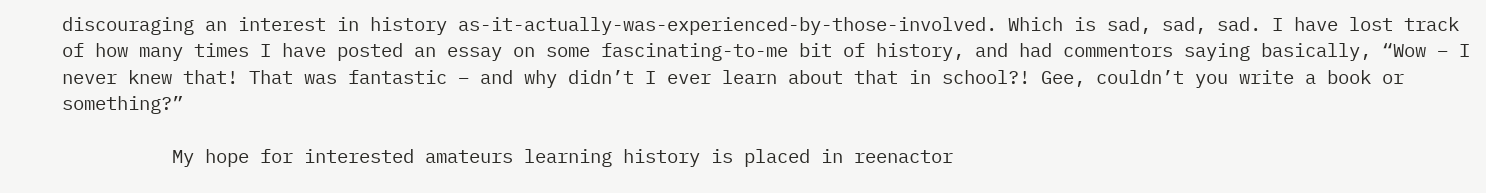discouraging an interest in history as-it-actually-was-experienced-by-those-involved. Which is sad, sad, sad. I have lost track of how many times I have posted an essay on some fascinating-to-me bit of history, and had commentors saying basically, “Wow – I never knew that! That was fantastic – and why didn’t I ever learn about that in school?! Gee, couldn’t you write a book or something?”

          My hope for interested amateurs learning history is placed in reenactor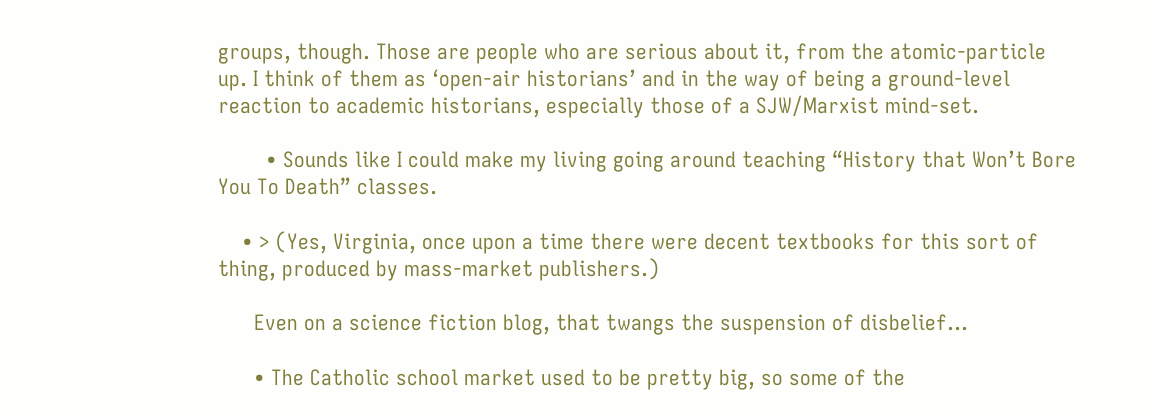groups, though. Those are people who are serious about it, from the atomic-particle up. I think of them as ‘open-air historians’ and in the way of being a ground-level reaction to academic historians, especially those of a SJW/Marxist mind-set.

        • Sounds like I could make my living going around teaching “History that Won’t Bore You To Death” classes.

    • > (Yes, Virginia, once upon a time there were decent textbooks for this sort of thing, produced by mass-market publishers.)

      Even on a science fiction blog, that twangs the suspension of disbelief…

      • The Catholic school market used to be pretty big, so some of the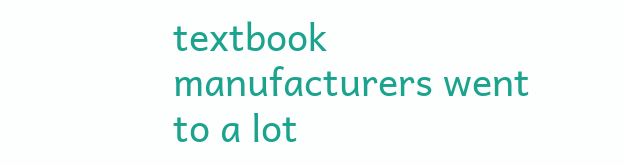textbook manufacturers went to a lot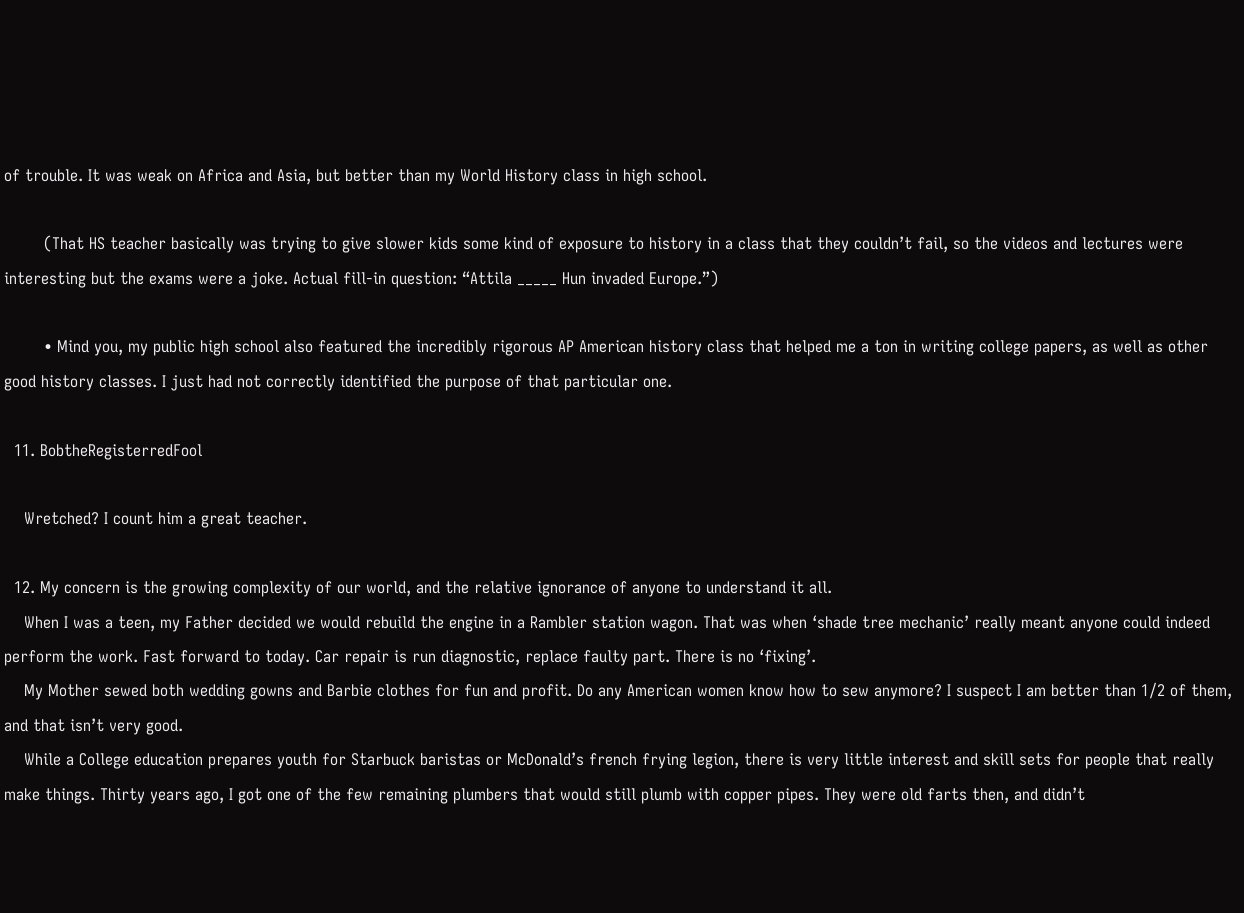of trouble. It was weak on Africa and Asia, but better than my World History class in high school.

        (That HS teacher basically was trying to give slower kids some kind of exposure to history in a class that they couldn’t fail, so the videos and lectures were interesting but the exams were a joke. Actual fill-in question: “Attila _____ Hun invaded Europe.”)

        • Mind you, my public high school also featured the incredibly rigorous AP American history class that helped me a ton in writing college papers, as well as other good history classes. I just had not correctly identified the purpose of that particular one.

  11. BobtheRegisterredFool

    Wretched? I count him a great teacher.

  12. My concern is the growing complexity of our world, and the relative ignorance of anyone to understand it all.
    When I was a teen, my Father decided we would rebuild the engine in a Rambler station wagon. That was when ‘shade tree mechanic’ really meant anyone could indeed perform the work. Fast forward to today. Car repair is run diagnostic, replace faulty part. There is no ‘fixing’.
    My Mother sewed both wedding gowns and Barbie clothes for fun and profit. Do any American women know how to sew anymore? I suspect I am better than 1/2 of them, and that isn’t very good.
    While a College education prepares youth for Starbuck baristas or McDonald’s french frying legion, there is very little interest and skill sets for people that really make things. Thirty years ago, I got one of the few remaining plumbers that would still plumb with copper pipes. They were old farts then, and didn’t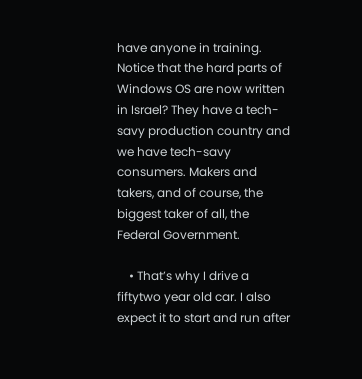have anyone in training. Notice that the hard parts of Windows OS are now written in Israel? They have a tech-savy production country and we have tech-savy consumers. Makers and takers, and of course, the biggest taker of all, the Federal Government.

    • That’s why I drive a fiftytwo year old car. I also expect it to start and run after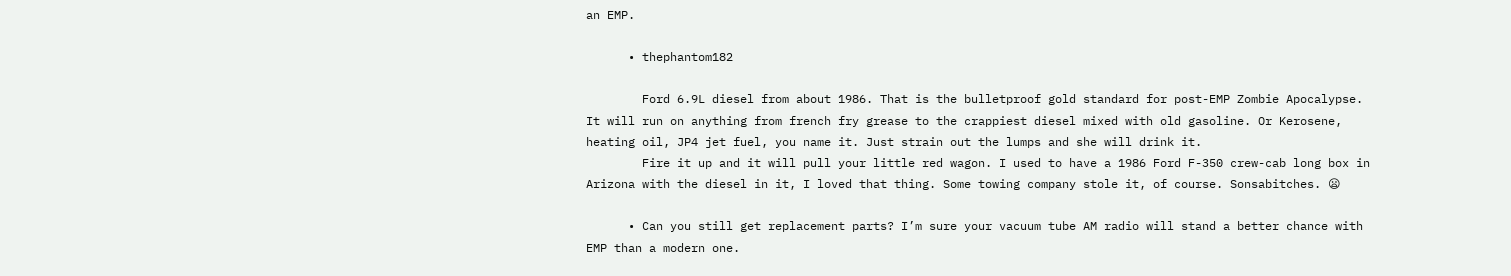an EMP.

      • thephantom182

        Ford 6.9L diesel from about 1986. That is the bulletproof gold standard for post-EMP Zombie Apocalypse. It will run on anything from french fry grease to the crappiest diesel mixed with old gasoline. Or Kerosene, heating oil, JP4 jet fuel, you name it. Just strain out the lumps and she will drink it.
        Fire it up and it will pull your little red wagon. I used to have a 1986 Ford F-350 crew-cab long box in Arizona with the diesel in it, I loved that thing. Some towing company stole it, of course. Sonsabitches. 😦

      • Can you still get replacement parts? I’m sure your vacuum tube AM radio will stand a better chance with EMP than a modern one.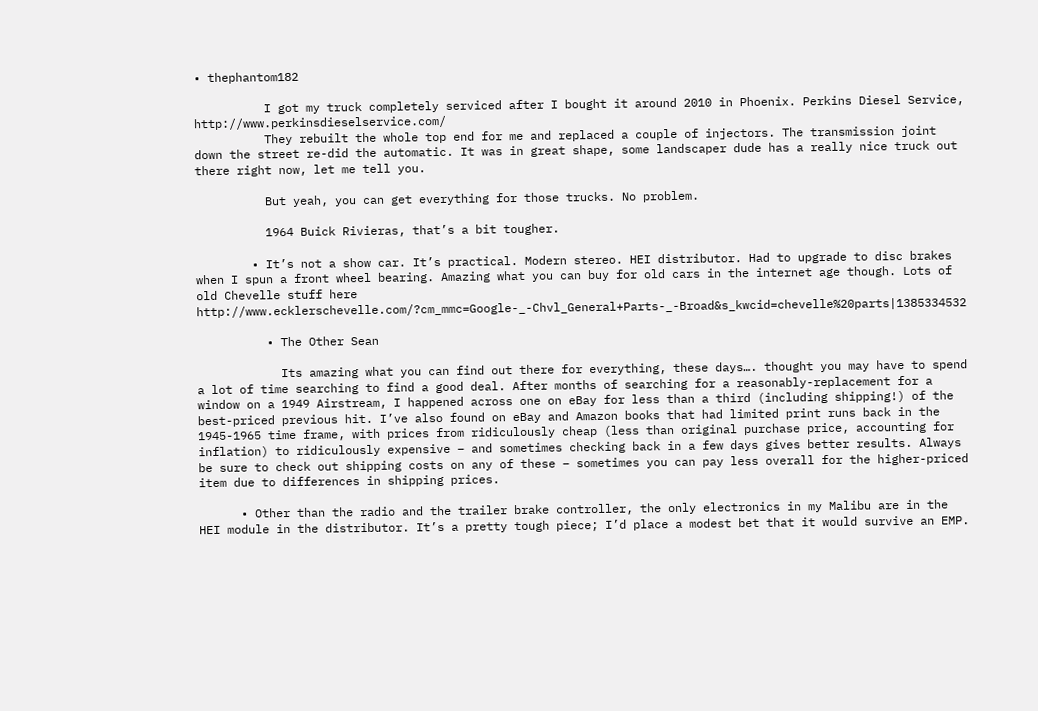• thephantom182

          I got my truck completely serviced after I bought it around 2010 in Phoenix. Perkins Diesel Service, http://www.perkinsdieselservice.com/
          They rebuilt the whole top end for me and replaced a couple of injectors. The transmission joint down the street re-did the automatic. It was in great shape, some landscaper dude has a really nice truck out there right now, let me tell you.

          But yeah, you can get everything for those trucks. No problem.

          1964 Buick Rivieras, that’s a bit tougher.

        • It’s not a show car. It’s practical. Modern stereo. HEI distributor. Had to upgrade to disc brakes when I spun a front wheel bearing. Amazing what you can buy for old cars in the internet age though. Lots of old Chevelle stuff here http://www.ecklerschevelle.com/?cm_mmc=Google-_-Chvl_General+Parts-_-Broad&s_kwcid=chevelle%20parts|1385334532

          • The Other Sean

            Its amazing what you can find out there for everything, these days…. thought you may have to spend a lot of time searching to find a good deal. After months of searching for a reasonably-replacement for a window on a 1949 Airstream, I happened across one on eBay for less than a third (including shipping!) of the best-priced previous hit. I’ve also found on eBay and Amazon books that had limited print runs back in the 1945-1965 time frame, with prices from ridiculously cheap (less than original purchase price, accounting for inflation) to ridiculously expensive – and sometimes checking back in a few days gives better results. Always be sure to check out shipping costs on any of these – sometimes you can pay less overall for the higher-priced item due to differences in shipping prices.

      • Other than the radio and the trailer brake controller, the only electronics in my Malibu are in the HEI module in the distributor. It’s a pretty tough piece; I’d place a modest bet that it would survive an EMP.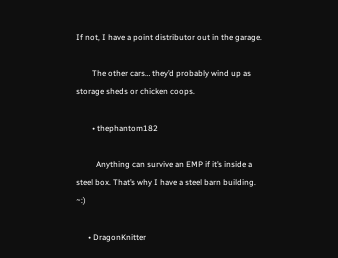If not, I have a point distributor out in the garage.

        The other cars… they’d probably wind up as storage sheds or chicken coops.

        • thephantom182

          Anything can survive an EMP if it’s inside a steel box. That’s why I have a steel barn building. ~:)

      • DragonKnitter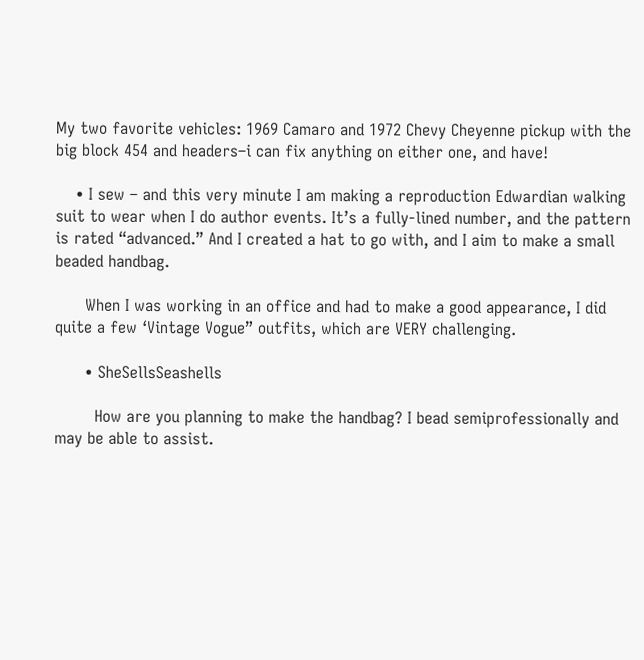My two favorite vehicles: 1969 Camaro and 1972 Chevy Cheyenne pickup with the big block 454 and headers–i can fix anything on either one, and have!

    • I sew – and this very minute I am making a reproduction Edwardian walking suit to wear when I do author events. It’s a fully-lined number, and the pattern is rated “advanced.” And I created a hat to go with, and I aim to make a small beaded handbag.

      When I was working in an office and had to make a good appearance, I did quite a few ‘Vintage Vogue” outfits, which are VERY challenging.

      • SheSellsSeashells

        How are you planning to make the handbag? I bead semiprofessionally and may be able to assist.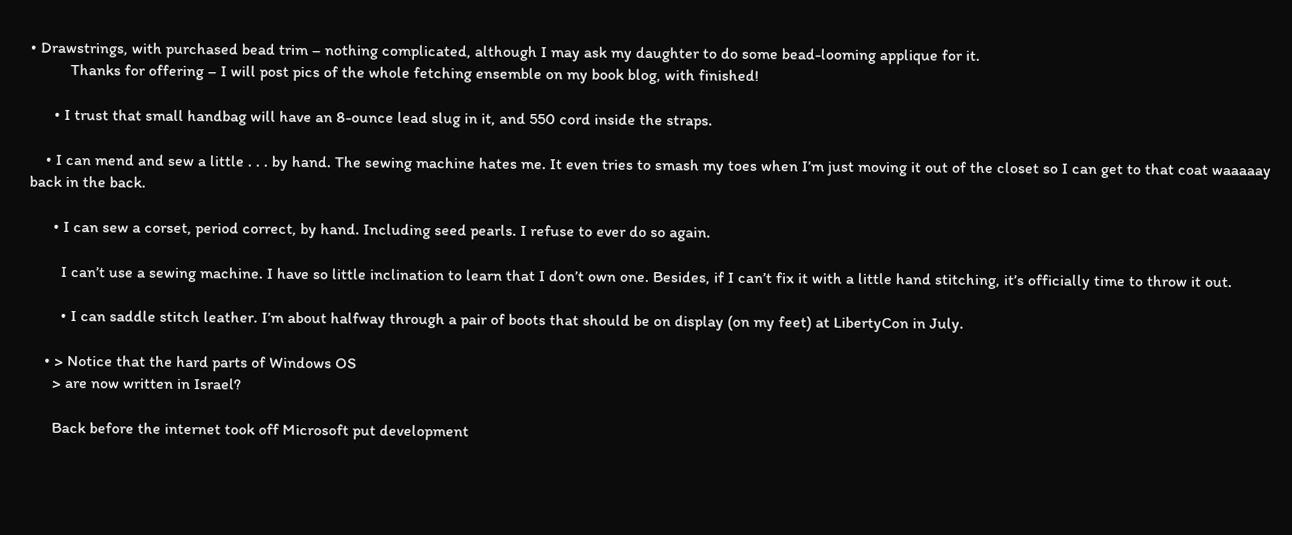• Drawstrings, with purchased bead trim – nothing complicated, although I may ask my daughter to do some bead-looming applique for it.
          Thanks for offering – I will post pics of the whole fetching ensemble on my book blog, with finished!

      • I trust that small handbag will have an 8-ounce lead slug in it, and 550 cord inside the straps.

    • I can mend and sew a little . . . by hand. The sewing machine hates me. It even tries to smash my toes when I’m just moving it out of the closet so I can get to that coat waaaaay back in the back.

      • I can sew a corset, period correct, by hand. Including seed pearls. I refuse to ever do so again.

        I can’t use a sewing machine. I have so little inclination to learn that I don’t own one. Besides, if I can’t fix it with a little hand stitching, it’s officially time to throw it out.

        • I can saddle stitch leather. I’m about halfway through a pair of boots that should be on display (on my feet) at LibertyCon in July.

    • > Notice that the hard parts of Windows OS
      > are now written in Israel?

      Back before the internet took off Microsoft put development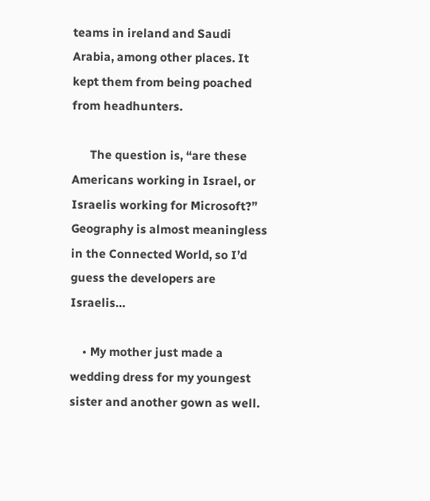teams in ireland and Saudi Arabia, among other places. It kept them from being poached from headhunters.

      The question is, “are these Americans working in Israel, or Israelis working for Microsoft?” Geography is almost meaningless in the Connected World, so I’d guess the developers are Israelis…

    • My mother just made a wedding dress for my youngest sister and another gown as well.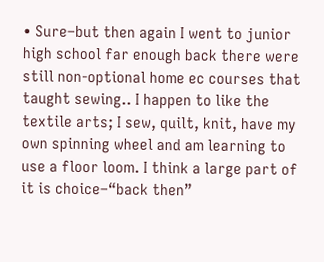• Sure–but then again I went to junior high school far enough back there were still non-optional home ec courses that taught sewing.. I happen to like the textile arts; I sew, quilt, knit, have my own spinning wheel and am learning to use a floor loom. I think a large part of it is choice–“back then”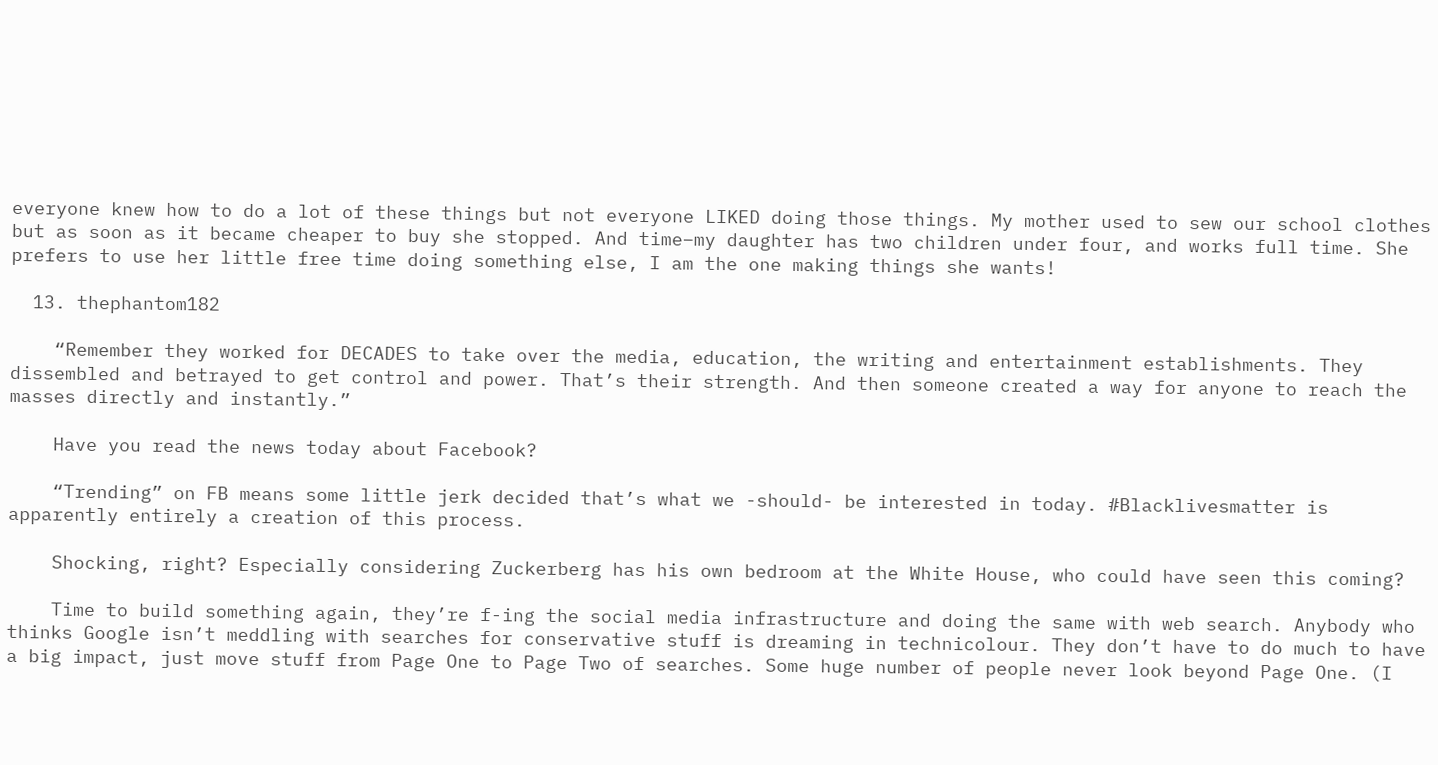everyone knew how to do a lot of these things but not everyone LIKED doing those things. My mother used to sew our school clothes but as soon as it became cheaper to buy she stopped. And time–my daughter has two children under four, and works full time. She prefers to use her little free time doing something else, I am the one making things she wants!

  13. thephantom182

    “Remember they worked for DECADES to take over the media, education, the writing and entertainment establishments. They dissembled and betrayed to get control and power. That’s their strength. And then someone created a way for anyone to reach the masses directly and instantly.”

    Have you read the news today about Facebook?

    “Trending” on FB means some little jerk decided that’s what we -should- be interested in today. #Blacklivesmatter is apparently entirely a creation of this process.

    Shocking, right? Especially considering Zuckerberg has his own bedroom at the White House, who could have seen this coming?

    Time to build something again, they’re f-ing the social media infrastructure and doing the same with web search. Anybody who thinks Google isn’t meddling with searches for conservative stuff is dreaming in technicolour. They don’t have to do much to have a big impact, just move stuff from Page One to Page Two of searches. Some huge number of people never look beyond Page One. (I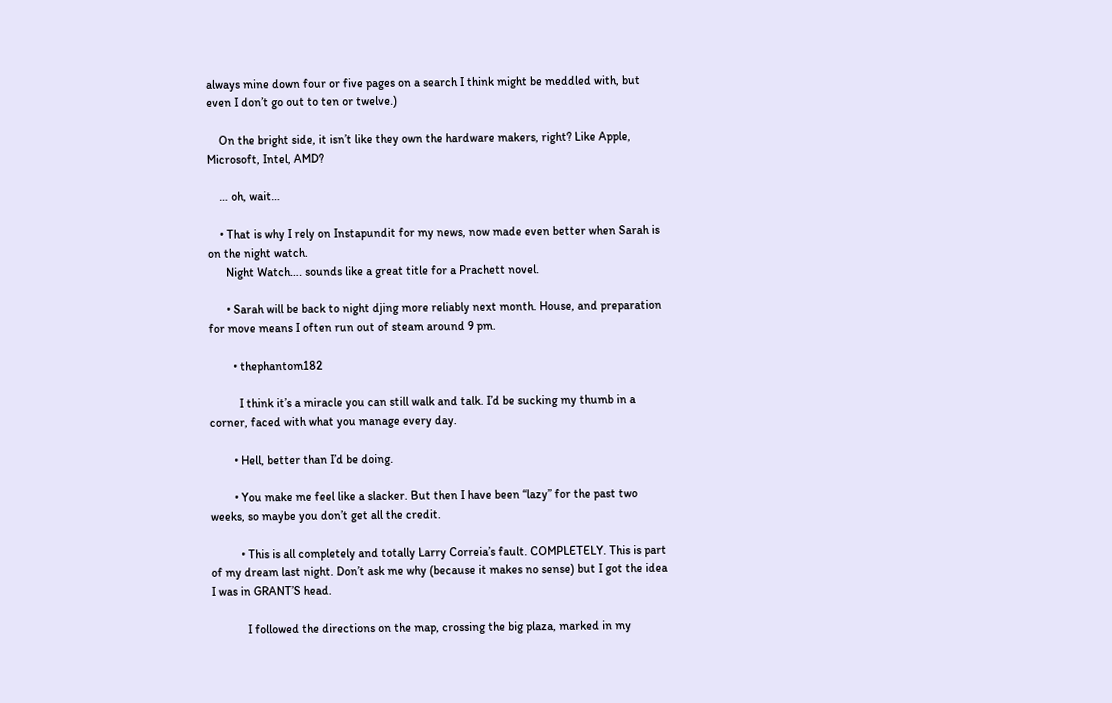always mine down four or five pages on a search I think might be meddled with, but even I don’t go out to ten or twelve.)

    On the bright side, it isn’t like they own the hardware makers, right? Like Apple, Microsoft, Intel, AMD?

    … oh, wait…

    • That is why I rely on Instapundit for my news, now made even better when Sarah is on the night watch.
      Night Watch…. sounds like a great title for a Prachett novel.

      • Sarah will be back to night djing more reliably next month. House, and preparation for move means I often run out of steam around 9 pm.

        • thephantom182

          I think it’s a miracle you can still walk and talk. I’d be sucking my thumb in a corner, faced with what you manage every day.

        • Hell, better than I’d be doing.

        • You make me feel like a slacker. But then I have been “lazy” for the past two weeks, so maybe you don’t get all the credit.

          • This is all completely and totally Larry Correia’s fault. COMPLETELY. This is part of my dream last night. Don’t ask me why (because it makes no sense) but I got the idea I was in GRANT’S head.

            I followed the directions on the map, crossing the big plaza, marked in my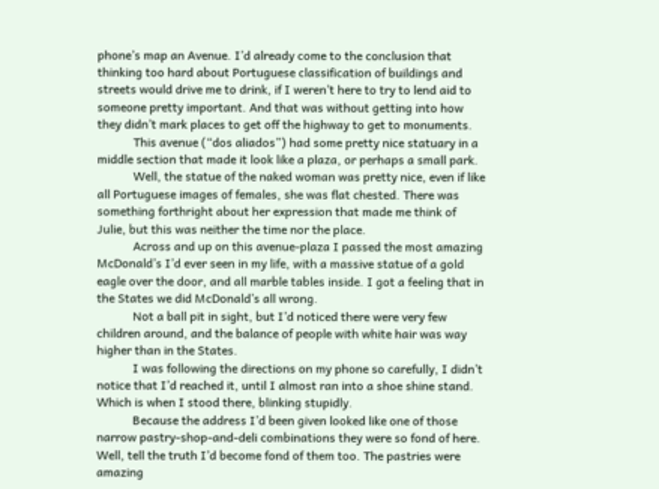phone’s map an Avenue. I’d already come to the conclusion that thinking too hard about Portuguese classification of buildings and streets would drive me to drink, if I weren’t here to try to lend aid to someone pretty important. And that was without getting into how they didn’t mark places to get off the highway to get to monuments.
            This avenue (“dos aliados”) had some pretty nice statuary in a middle section that made it look like a plaza, or perhaps a small park.
            Well, the statue of the naked woman was pretty nice, even if like all Portuguese images of females, she was flat chested. There was something forthright about her expression that made me think of Julie, but this was neither the time nor the place.
            Across and up on this avenue-plaza I passed the most amazing McDonald’s I’d ever seen in my life, with a massive statue of a gold eagle over the door, and all marble tables inside. I got a feeling that in the States we did McDonald’s all wrong.
            Not a ball pit in sight, but I’d noticed there were very few children around, and the balance of people with white hair was way higher than in the States.
            I was following the directions on my phone so carefully, I didn’t notice that I’d reached it, until I almost ran into a shoe shine stand. Which is when I stood there, blinking stupidly.
            Because the address I’d been given looked like one of those narrow pastry-shop-and-deli combinations they were so fond of here. Well, tell the truth I’d become fond of them too. The pastries were amazing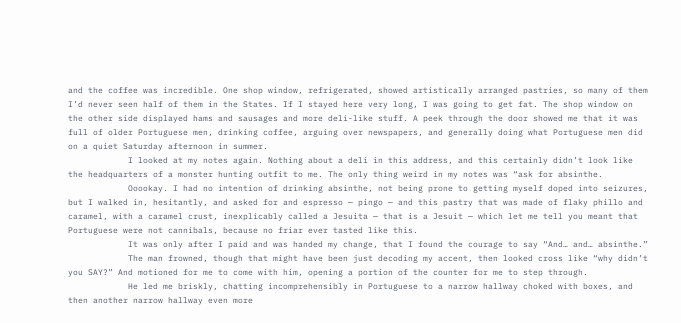and the coffee was incredible. One shop window, refrigerated, showed artistically arranged pastries, so many of them I’d never seen half of them in the States. If I stayed here very long, I was going to get fat. The shop window on the other side displayed hams and sausages and more deli-like stuff. A peek through the door showed me that it was full of older Portuguese men, drinking coffee, arguing over newspapers, and generally doing what Portuguese men did on a quiet Saturday afternoon in summer.
            I looked at my notes again. Nothing about a deli in this address, and this certainly didn’t look like the headquarters of a monster hunting outfit to me. The only thing weird in my notes was “ask for absinthe.
            Ooookay. I had no intention of drinking absinthe, not being prone to getting myself doped into seizures, but I walked in, hesitantly, and asked for and espresso — pingo — and this pastry that was made of flaky phillo and caramel, with a caramel crust, inexplicably called a Jesuita — that is a Jesuit — which let me tell you meant that Portuguese were not cannibals, because no friar ever tasted like this.
            It was only after I paid and was handed my change, that I found the courage to say “And… and… absinthe.”
            The man frowned, though that might have been just decoding my accent, then looked cross like “why didn’t you SAY?” And motioned for me to come with him, opening a portion of the counter for me to step through.
            He led me briskly, chatting incomprehensibly in Portuguese to a narrow hallway choked with boxes, and then another narrow hallway even more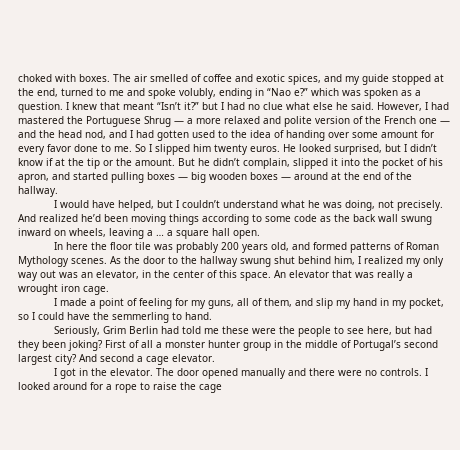choked with boxes. The air smelled of coffee and exotic spices, and my guide stopped at the end, turned to me and spoke volubly, ending in “Nao e?” which was spoken as a question. I knew that meant “Isn’t it?” but I had no clue what else he said. However, I had mastered the Portuguese Shrug — a more relaxed and polite version of the French one — and the head nod, and I had gotten used to the idea of handing over some amount for every favor done to me. So I slipped him twenty euros. He looked surprised, but I didn’t know if at the tip or the amount. But he didn’t complain, slipped it into the pocket of his apron, and started pulling boxes — big wooden boxes — around at the end of the hallway.
            I would have helped, but I couldn’t understand what he was doing, not precisely. And realized he’d been moving things according to some code as the back wall swung inward on wheels, leaving a … a square hall open.
            In here the floor tile was probably 200 years old, and formed patterns of Roman Mythology scenes. As the door to the hallway swung shut behind him, I realized my only way out was an elevator, in the center of this space. An elevator that was really a wrought iron cage.
            I made a point of feeling for my guns, all of them, and slip my hand in my pocket, so I could have the semmerling to hand.
            Seriously, Grim Berlin had told me these were the people to see here, but had they been joking? First of all a monster hunter group in the middle of Portugal’s second largest city? And second a cage elevator.
            I got in the elevator. The door opened manually and there were no controls. I looked around for a rope to raise the cage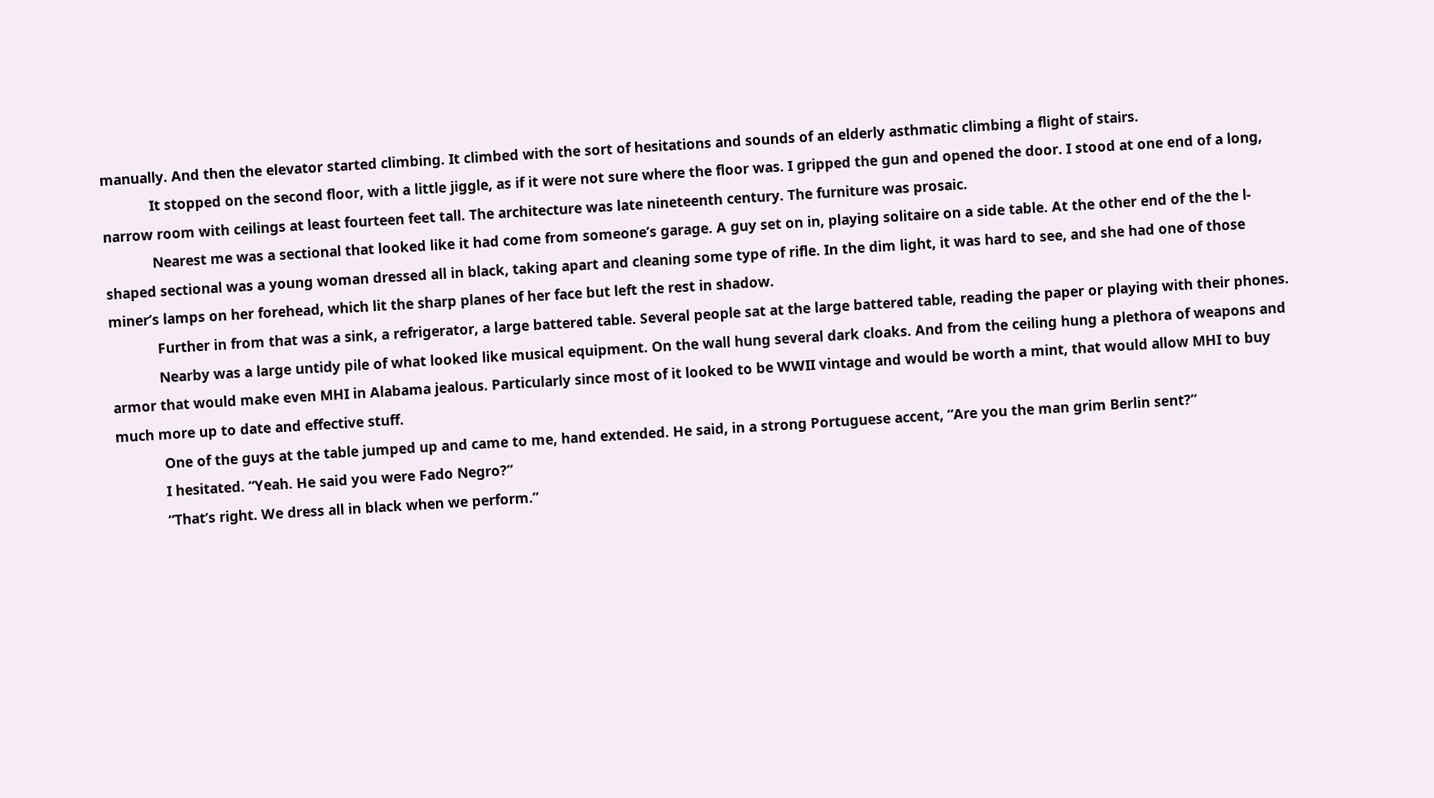manually. And then the elevator started climbing. It climbed with the sort of hesitations and sounds of an elderly asthmatic climbing a flight of stairs.
            It stopped on the second floor, with a little jiggle, as if it were not sure where the floor was. I gripped the gun and opened the door. I stood at one end of a long, narrow room with ceilings at least fourteen feet tall. The architecture was late nineteenth century. The furniture was prosaic.
            Nearest me was a sectional that looked like it had come from someone’s garage. A guy set on in, playing solitaire on a side table. At the other end of the the l-shaped sectional was a young woman dressed all in black, taking apart and cleaning some type of rifle. In the dim light, it was hard to see, and she had one of those miner’s lamps on her forehead, which lit the sharp planes of her face but left the rest in shadow.
            Further in from that was a sink, a refrigerator, a large battered table. Several people sat at the large battered table, reading the paper or playing with their phones.
            Nearby was a large untidy pile of what looked like musical equipment. On the wall hung several dark cloaks. And from the ceiling hung a plethora of weapons and armor that would make even MHI in Alabama jealous. Particularly since most of it looked to be WWII vintage and would be worth a mint, that would allow MHI to buy much more up to date and effective stuff.
            One of the guys at the table jumped up and came to me, hand extended. He said, in a strong Portuguese accent, “Are you the man grim Berlin sent?”
            I hesitated. “Yeah. He said you were Fado Negro?”
            “That’s right. We dress all in black when we perform.”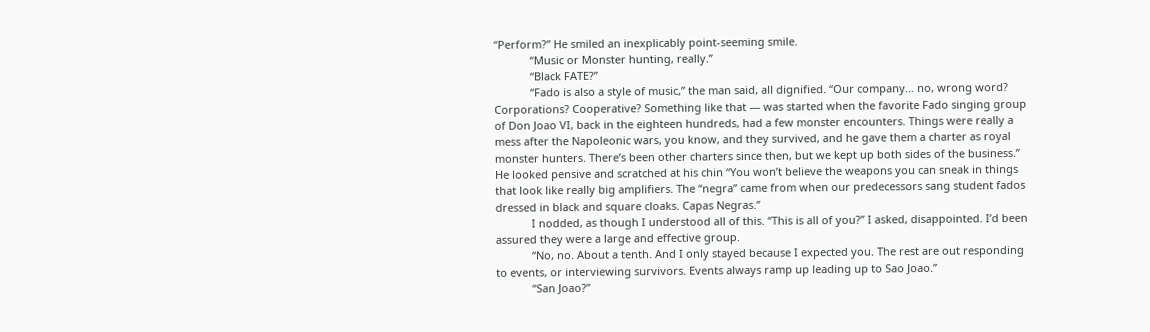“Perform?” He smiled an inexplicably point-seeming smile.
            “Music or Monster hunting, really.”
            “Black FATE?”
            “Fado is also a style of music,” the man said, all dignified. “Our company… no, wrong word? Corporations? Cooperative? Something like that — was started when the favorite Fado singing group of Don Joao VI, back in the eighteen hundreds, had a few monster encounters. Things were really a mess after the Napoleonic wars, you know, and they survived, and he gave them a charter as royal monster hunters. There’s been other charters since then, but we kept up both sides of the business.” He looked pensive and scratched at his chin “You won’t believe the weapons you can sneak in things that look like really big amplifiers. The “negra” came from when our predecessors sang student fados dressed in black and square cloaks. Capas Negras.”
            I nodded, as though I understood all of this. “This is all of you?” I asked, disappointed. I’d been assured they were a large and effective group.
            “No, no. About a tenth. And I only stayed because I expected you. The rest are out responding to events, or interviewing survivors. Events always ramp up leading up to Sao Joao.”
            “San Joao?”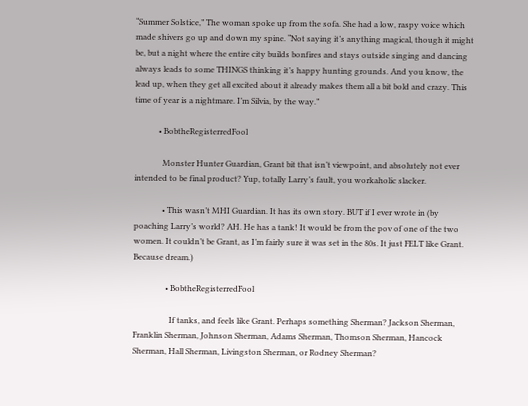“Summer Solstice,” The woman spoke up from the sofa. She had a low, raspy voice which made shivers go up and down my spine. “Not saying it’s anything magical, though it might be, but a night where the entire city builds bonfires and stays outside singing and dancing always leads to some THINGS thinking it’s happy hunting grounds. And you know, the lead up, when they get all excited about it already makes them all a bit bold and crazy. This time of year is a nightmare. I’m Silvia, by the way.”

            • BobtheRegisterredFool

              Monster Hunter Guardian, Grant bit that isn’t viewpoint, and absolutely not ever intended to be final product? Yup, totally Larry’s fault, you workaholic slacker.

              • This wasn’t MHI Guardian. It has its own story. BUT if I ever wrote in (by poaching Larry’s world? AH. He has a tank! It would be from the pov of one of the two women. It couldn’t be Grant, as I’m fairly sure it was set in the 80s. It just FELT like Grant. Because dream.)

                • BobtheRegisterredFool

                  If tanks, and feels like Grant. Perhaps something Sherman? Jackson Sherman, Franklin Sherman, Johnson Sherman, Adams Sherman, Thomson Sherman, Hancock Sherman, Hall Sherman, Livingston Sherman, or Rodney Sherman?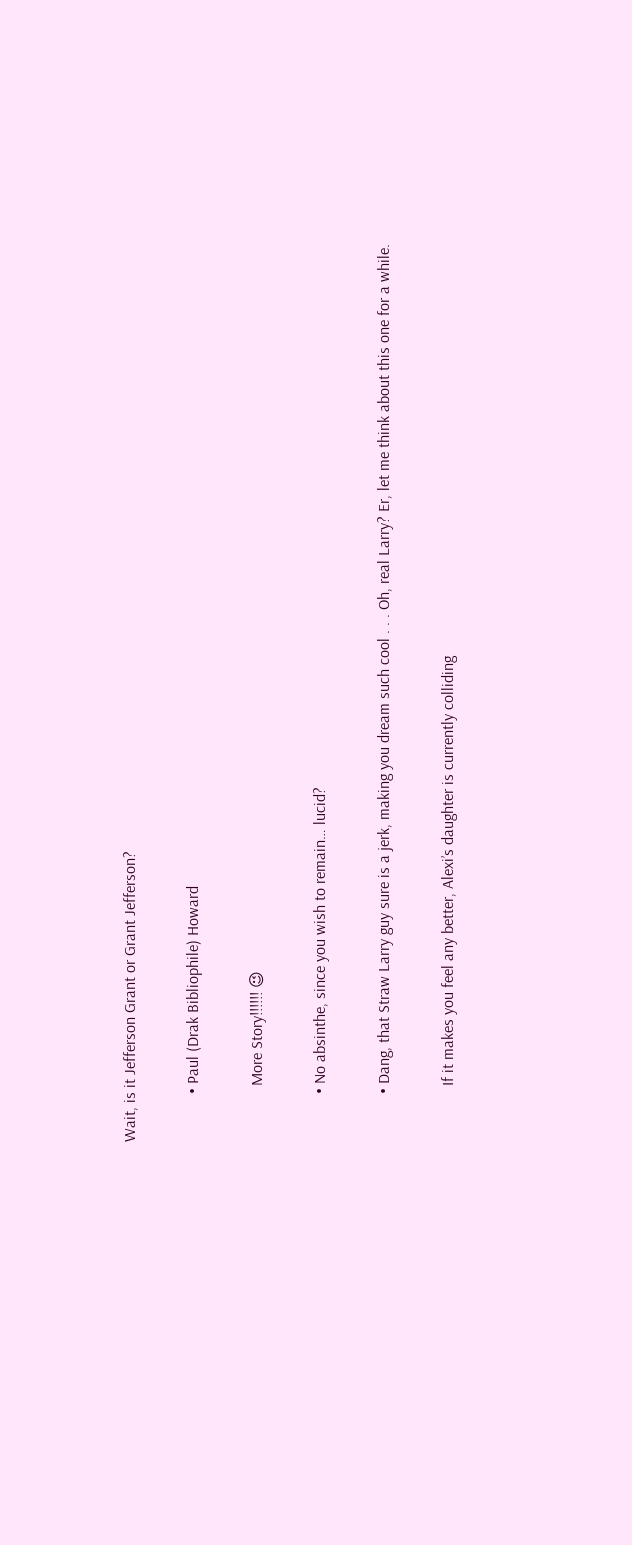Wait, is it Jefferson Grant or Grant Jefferson?

            • Paul (Drak Bibliophile) Howard

              More Story!!!!!! 😉

            • No absinthe, since you wish to remain… lucid?

            • Dang, that Straw Larry guy sure is a jerk, making you dream such cool . . . Oh, real Larry? Er, let me think about this one for a while.

              If it makes you feel any better, Alexi’s daughter is currently colliding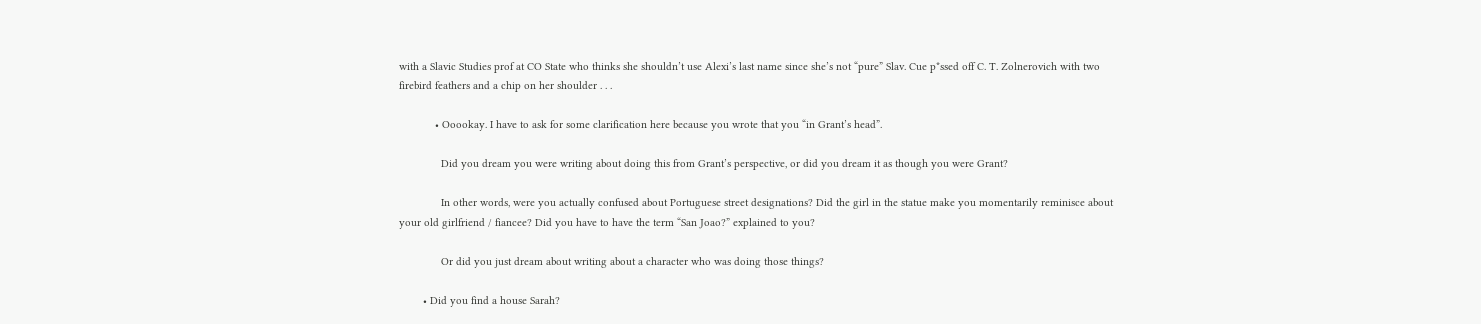with a Slavic Studies prof at CO State who thinks she shouldn’t use Alexi’s last name since she’s not “pure” Slav. Cue p*ssed off C. T. Zolnerovich with two firebird feathers and a chip on her shoulder . . .

            • Ooookay. I have to ask for some clarification here because you wrote that you “in Grant’s head”.

              Did you dream you were writing about doing this from Grant’s perspective, or did you dream it as though you were Grant?

              In other words, were you actually confused about Portuguese street designations? Did the girl in the statue make you momentarily reminisce about your old girlfriend / fiancee? Did you have to have the term “San Joao?” explained to you?

              Or did you just dream about writing about a character who was doing those things?

        • Did you find a house Sarah?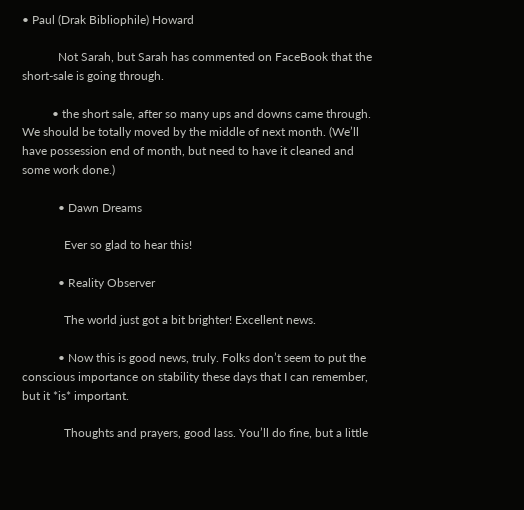• Paul (Drak Bibliophile) Howard

            Not Sarah, but Sarah has commented on FaceBook that the short-sale is going through.

          • the short sale, after so many ups and downs came through. We should be totally moved by the middle of next month. (We’ll have possession end of month, but need to have it cleaned and some work done.)

            • Dawn Dreams

              Ever so glad to hear this!

            • Reality Observer

              The world just got a bit brighter! Excellent news.

            • Now this is good news, truly. Folks don’t seem to put the conscious importance on stability these days that I can remember, but it *is* important.

              Thoughts and prayers, good lass. You’ll do fine, but a little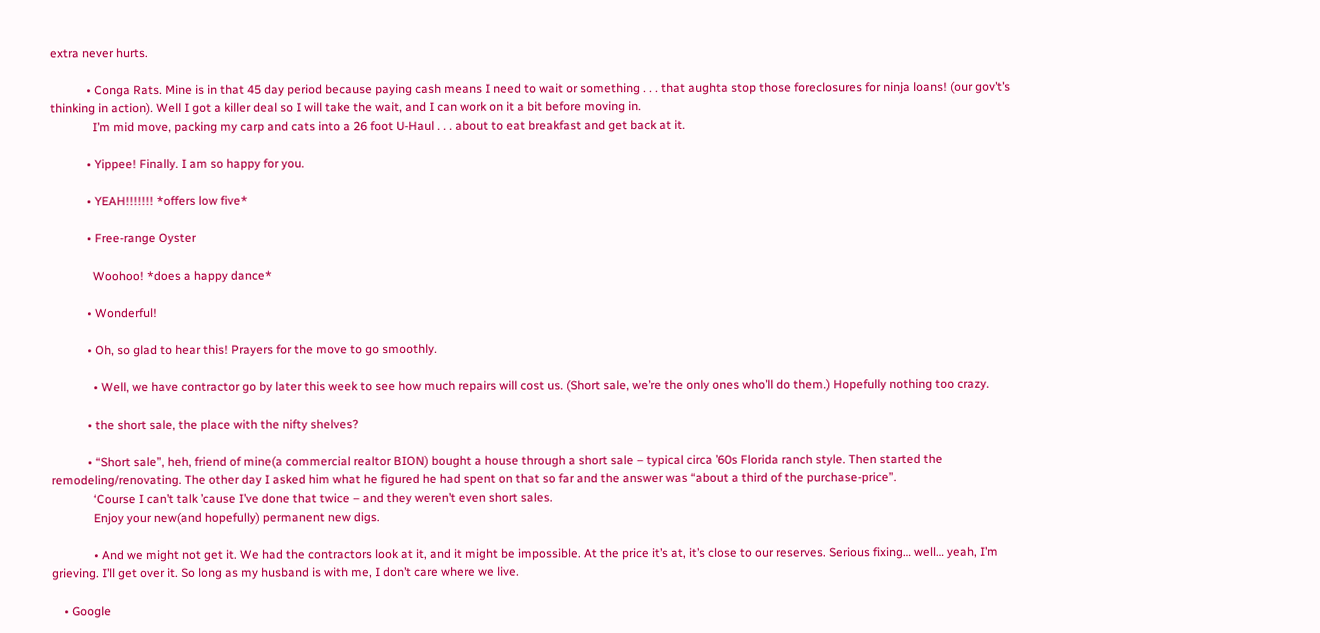extra never hurts.

            • Conga Rats. Mine is in that 45 day period because paying cash means I need to wait or something . . . that aughta stop those foreclosures for ninja loans! (our gov’t’s thinking in action). Well I got a killer deal so I will take the wait, and I can work on it a bit before moving in.
              I’m mid move, packing my carp and cats into a 26 foot U-Haul . . . about to eat breakfast and get back at it.

            • Yippee! Finally. I am so happy for you.

            • YEAH!!!!!!! *offers low five*

            • Free-range Oyster

              Woohoo! *does a happy dance*

            • Wonderful!

            • Oh, so glad to hear this! Prayers for the move to go smoothly.

              • Well, we have contractor go by later this week to see how much repairs will cost us. (Short sale, we’re the only ones who’ll do them.) Hopefully nothing too crazy.

            • the short sale, the place with the nifty shelves?

            • “Short sale”, heh, friend of mine(a commercial realtor BION) bought a house through a short sale – typical circa ’60s Florida ranch style. Then started the remodeling/renovating. The other day I asked him what he figured he had spent on that so far and the answer was “about a third of the purchase-price”.
              ‘Course I can’t talk ’cause I’ve done that twice – and they weren’t even short sales.
              Enjoy your new(and hopefully) permanent new digs.

              • And we might not get it. We had the contractors look at it, and it might be impossible. At the price it’s at, it’s close to our reserves. Serious fixing… well… yeah, I’m grieving. I’ll get over it. So long as my husband is with me, I don’t care where we live.

    • Google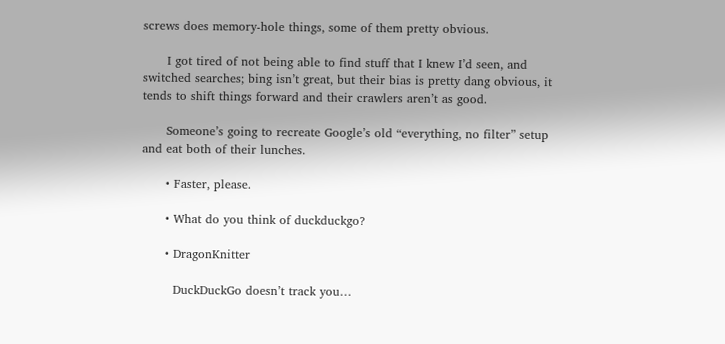screws does memory-hole things, some of them pretty obvious.

      I got tired of not being able to find stuff that I knew I’d seen, and switched searches; bing isn’t great, but their bias is pretty dang obvious, it tends to shift things forward and their crawlers aren’t as good.

      Someone’s going to recreate Google’s old “everything, no filter” setup and eat both of their lunches.

      • Faster, please.

      • What do you think of duckduckgo?

      • DragonKnitter

        DuckDuckGo doesn’t track you…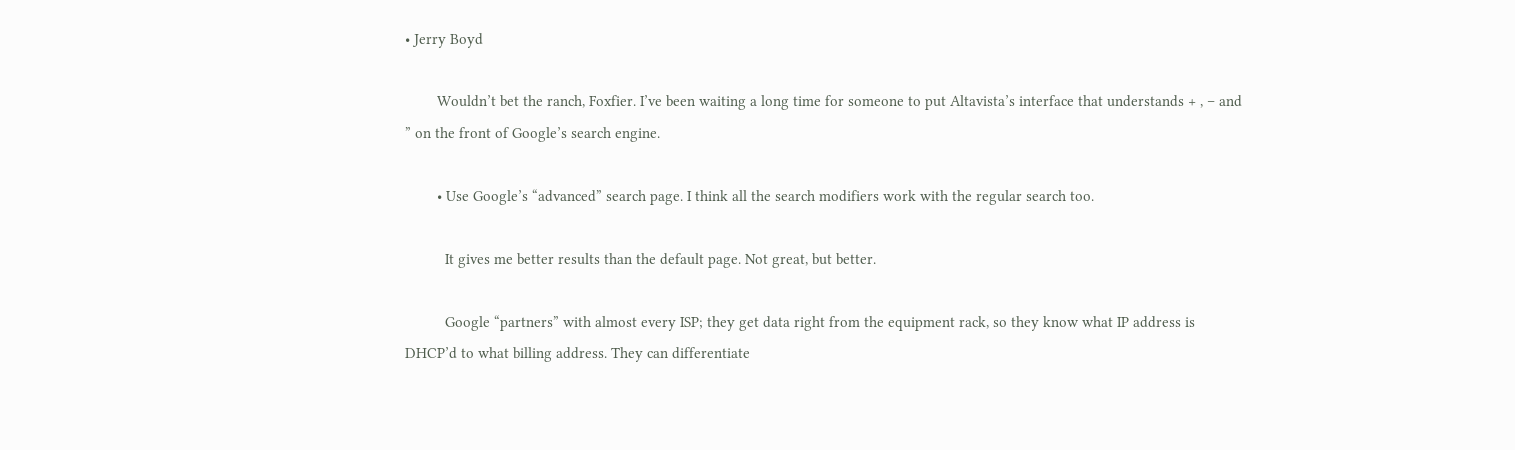• Jerry Boyd

        Wouldn’t bet the ranch, Foxfier. I’ve been waiting a long time for someone to put Altavista’s interface that understands + , – and ” on the front of Google’s search engine.

        • Use Google’s “advanced” search page. I think all the search modifiers work with the regular search too.

          It gives me better results than the default page. Not great, but better.

          Google “partners” with almost every ISP; they get data right from the equipment rack, so they know what IP address is DHCP’d to what billing address. They can differentiate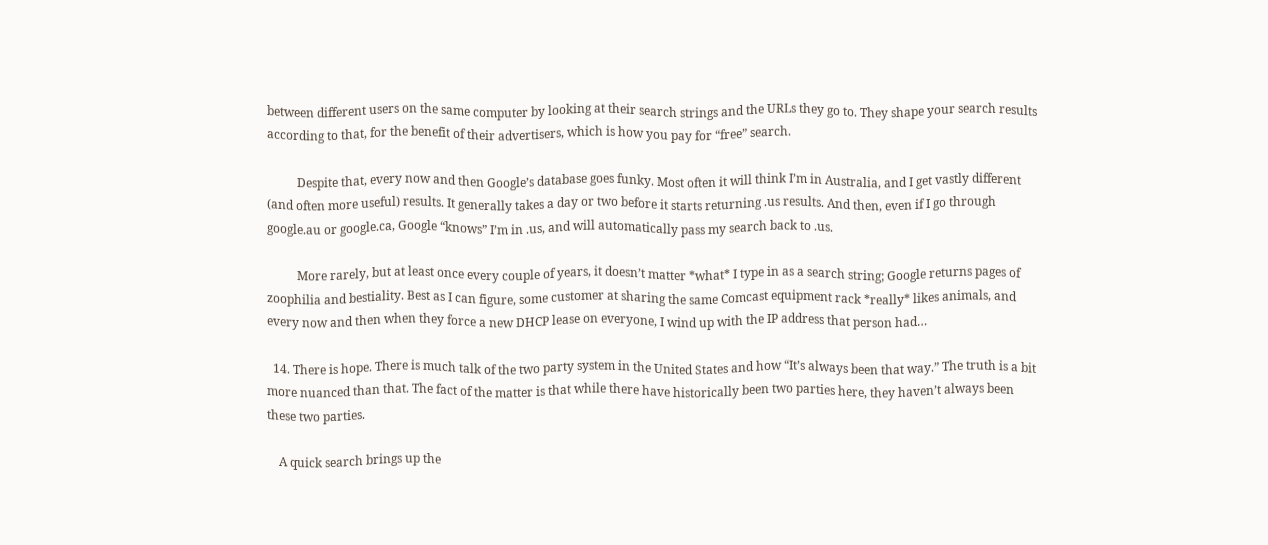between different users on the same computer by looking at their search strings and the URLs they go to. They shape your search results according to that, for the benefit of their advertisers, which is how you pay for “free” search.

          Despite that, every now and then Google’s database goes funky. Most often it will think I’m in Australia, and I get vastly different (and often more useful) results. It generally takes a day or two before it starts returning .us results. And then, even if I go through google.au or google.ca, Google “knows” I’m in .us, and will automatically pass my search back to .us.

          More rarely, but at least once every couple of years, it doesn’t matter *what* I type in as a search string; Google returns pages of zoophilia and bestiality. Best as I can figure, some customer at sharing the same Comcast equipment rack *really* likes animals, and every now and then when they force a new DHCP lease on everyone, I wind up with the IP address that person had…

  14. There is hope. There is much talk of the two party system in the United States and how “It’s always been that way.” The truth is a bit more nuanced than that. The fact of the matter is that while there have historically been two parties here, they haven’t always been these two parties.

    A quick search brings up the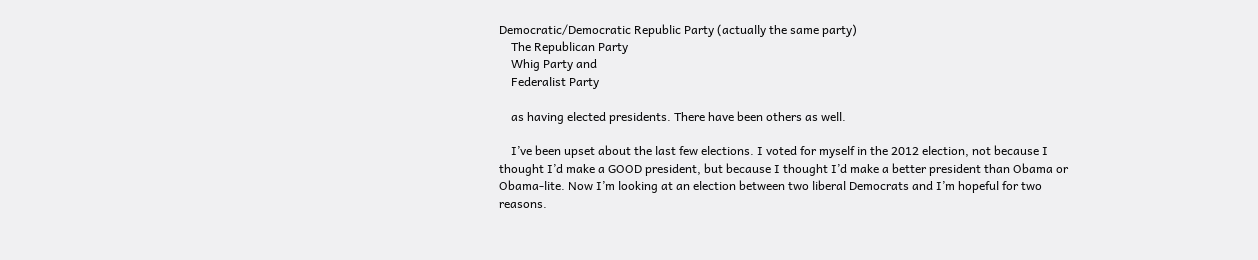Democratic/Democratic Republic Party (actually the same party)
    The Republican Party
    Whig Party and
    Federalist Party

    as having elected presidents. There have been others as well.

    I’ve been upset about the last few elections. I voted for myself in the 2012 election, not because I thought I’d make a GOOD president, but because I thought I’d make a better president than Obama or Obama-lite. Now I’m looking at an election between two liberal Democrats and I’m hopeful for two reasons.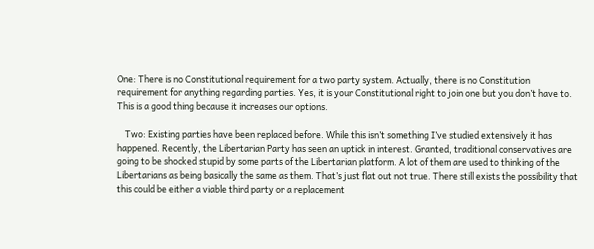One: There is no Constitutional requirement for a two party system. Actually, there is no Constitution requirement for anything regarding parties. Yes, it is your Constitutional right to join one but you don’t have to. This is a good thing because it increases our options.

    Two: Existing parties have been replaced before. While this isn’t something I’ve studied extensively it has happened. Recently, the Libertarian Party has seen an uptick in interest. Granted, traditional conservatives are going to be shocked stupid by some parts of the Libertarian platform. A lot of them are used to thinking of the Libertarians as being basically the same as them. That’s just flat out not true. There still exists the possibility that this could be either a viable third party or a replacement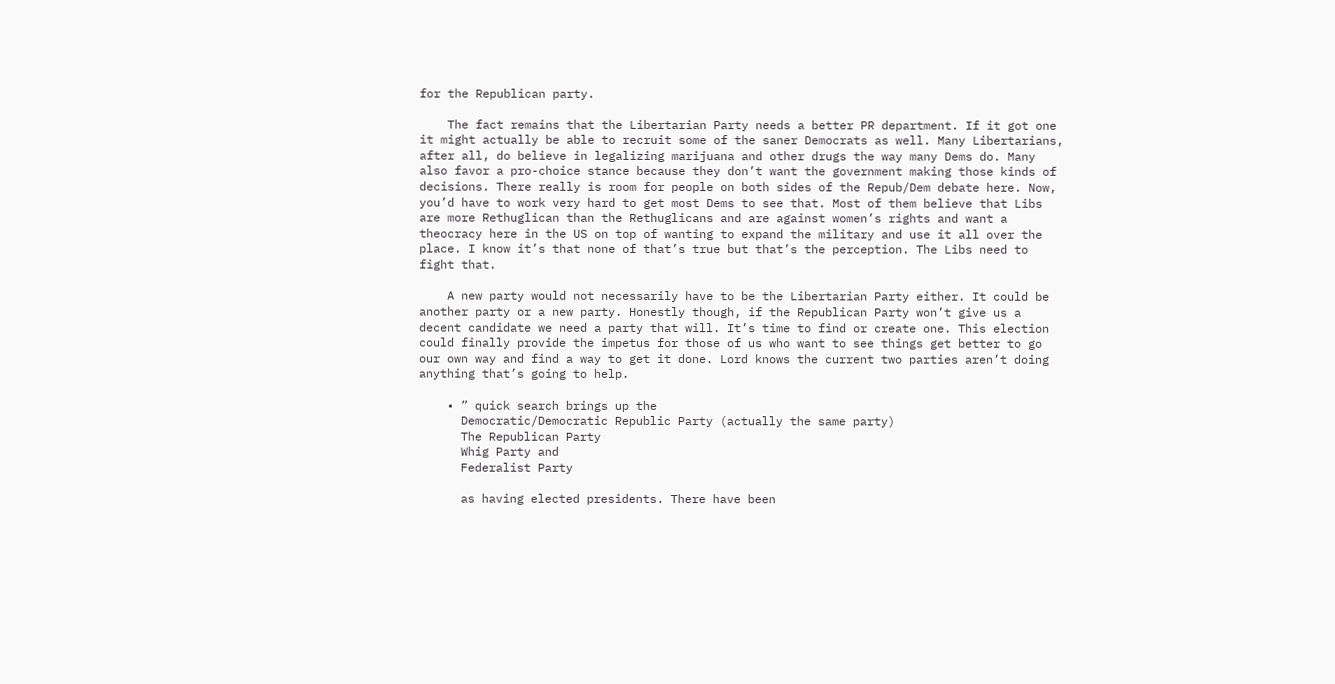for the Republican party.

    The fact remains that the Libertarian Party needs a better PR department. If it got one it might actually be able to recruit some of the saner Democrats as well. Many Libertarians, after all, do believe in legalizing marijuana and other drugs the way many Dems do. Many also favor a pro-choice stance because they don’t want the government making those kinds of decisions. There really is room for people on both sides of the Repub/Dem debate here. Now, you’d have to work very hard to get most Dems to see that. Most of them believe that Libs are more Rethuglican than the Rethuglicans and are against women’s rights and want a theocracy here in the US on top of wanting to expand the military and use it all over the place. I know it’s that none of that’s true but that’s the perception. The Libs need to fight that.

    A new party would not necessarily have to be the Libertarian Party either. It could be another party or a new party. Honestly though, if the Republican Party won’t give us a decent candidate we need a party that will. It’s time to find or create one. This election could finally provide the impetus for those of us who want to see things get better to go our own way and find a way to get it done. Lord knows the current two parties aren’t doing anything that’s going to help.

    • ” quick search brings up the
      Democratic/Democratic Republic Party (actually the same party)
      The Republican Party
      Whig Party and
      Federalist Party

      as having elected presidents. There have been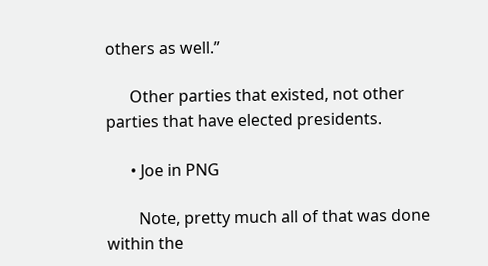others as well.”

      Other parties that existed, not other parties that have elected presidents.

      • Joe in PNG

        Note, pretty much all of that was done within the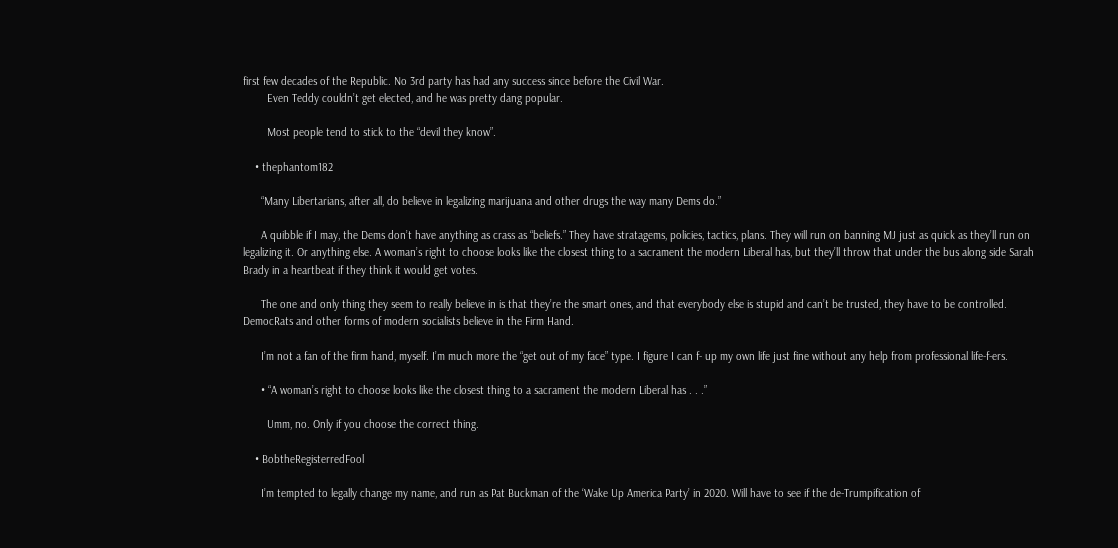first few decades of the Republic. No 3rd party has had any success since before the Civil War.
        Even Teddy couldn’t get elected, and he was pretty dang popular.

        Most people tend to stick to the “devil they know”.

    • thephantom182

      “Many Libertarians, after all, do believe in legalizing marijuana and other drugs the way many Dems do.”

      A quibble if I may, the Dems don’t have anything as crass as “beliefs.” They have stratagems, policies, tactics, plans. They will run on banning MJ just as quick as they’ll run on legalizing it. Or anything else. A woman’s right to choose looks like the closest thing to a sacrament the modern Liberal has, but they’ll throw that under the bus along side Sarah Brady in a heartbeat if they think it would get votes.

      The one and only thing they seem to really believe in is that they’re the smart ones, and that everybody else is stupid and can’t be trusted, they have to be controlled. DemocRats and other forms of modern socialists believe in the Firm Hand.

      I’m not a fan of the firm hand, myself. I’m much more the “get out of my face” type. I figure I can f- up my own life just fine without any help from professional life-f-ers.

      • “A woman’s right to choose looks like the closest thing to a sacrament the modern Liberal has . . .”

        Umm, no. Only if you choose the correct thing.

    • BobtheRegisterredFool

      I’m tempted to legally change my name, and run as Pat Buckman of the ‘Wake Up America Party’ in 2020. Will have to see if the de-Trumpification of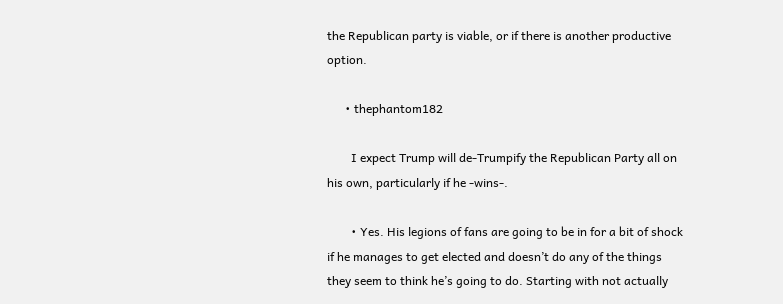the Republican party is viable, or if there is another productive option.

      • thephantom182

        I expect Trump will de-Trumpify the Republican Party all on his own, particularly if he -wins-.

        • Yes. His legions of fans are going to be in for a bit of shock if he manages to get elected and doesn’t do any of the things they seem to think he’s going to do. Starting with not actually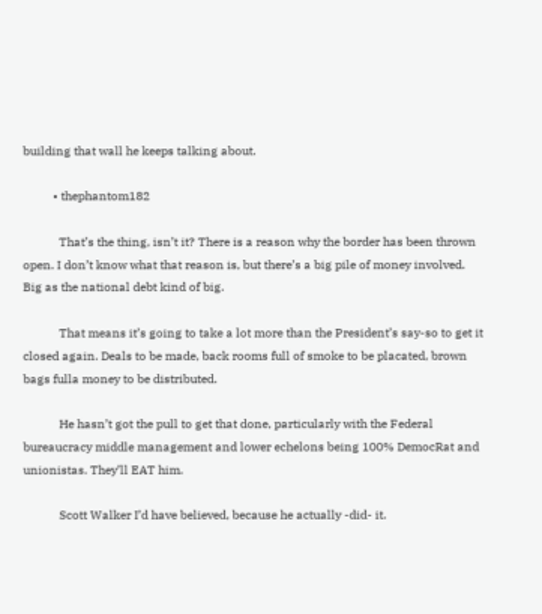building that wall he keeps talking about.

          • thephantom182

            That’s the thing, isn’t it? There is a reason why the border has been thrown open. I don’t know what that reason is, but there’s a big pile of money involved. Big as the national debt kind of big.

            That means it’s going to take a lot more than the President’s say-so to get it closed again. Deals to be made, back rooms full of smoke to be placated, brown bags fulla money to be distributed.

            He hasn’t got the pull to get that done, particularly with the Federal bureaucracy middle management and lower echelons being 100% DemocRat and unionistas. They’ll EAT him.

            Scott Walker I’d have believed, because he actually -did- it.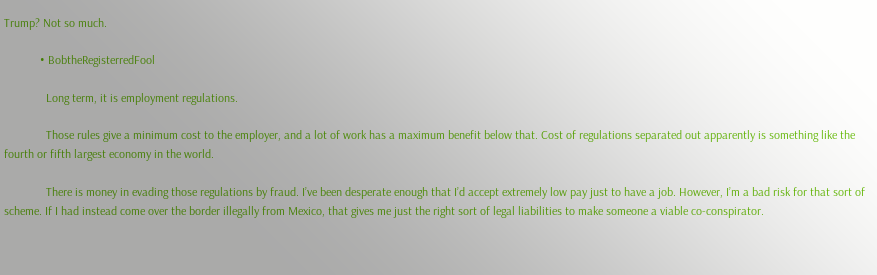Trump? Not so much.

            • BobtheRegisterredFool

              Long term, it is employment regulations.

              Those rules give a minimum cost to the employer, and a lot of work has a maximum benefit below that. Cost of regulations separated out apparently is something like the fourth or fifth largest economy in the world.

              There is money in evading those regulations by fraud. I’ve been desperate enough that I’d accept extremely low pay just to have a job. However, I’m a bad risk for that sort of scheme. If I had instead come over the border illegally from Mexico, that gives me just the right sort of legal liabilities to make someone a viable co-conspirator.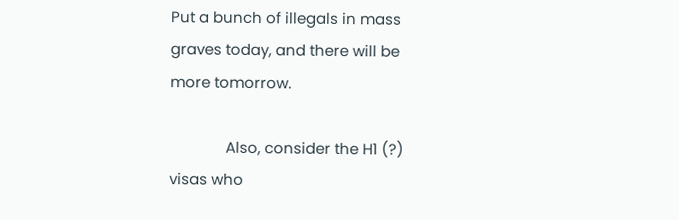Put a bunch of illegals in mass graves today, and there will be more tomorrow.

              Also, consider the H1 (?) visas who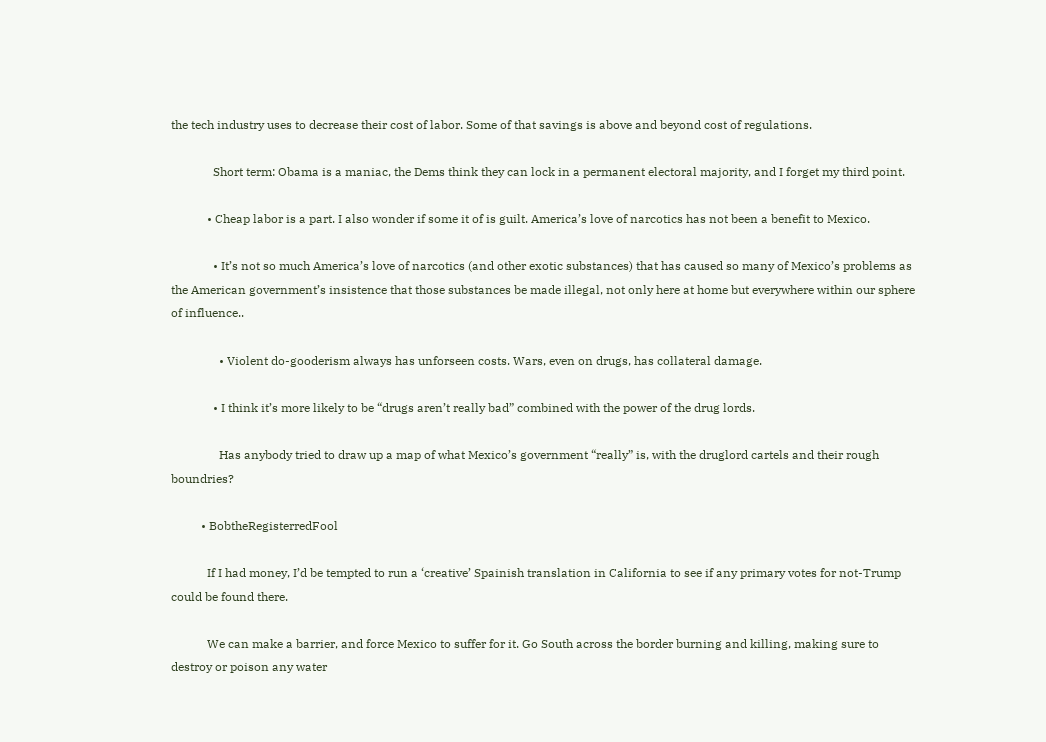the tech industry uses to decrease their cost of labor. Some of that savings is above and beyond cost of regulations.

              Short term: Obama is a maniac, the Dems think they can lock in a permanent electoral majority, and I forget my third point.

            • Cheap labor is a part. I also wonder if some it of is guilt. America’s love of narcotics has not been a benefit to Mexico.

              • It’s not so much America’s love of narcotics (and other exotic substances) that has caused so many of Mexico’s problems as the American government’s insistence that those substances be made illegal, not only here at home but everywhere within our sphere of influence..

                • Violent do-gooderism always has unforseen costs. Wars, even on drugs, has collateral damage.

              • I think it’s more likely to be “drugs aren’t really bad” combined with the power of the drug lords.

                Has anybody tried to draw up a map of what Mexico’s government “really” is, with the druglord cartels and their rough boundries?

          • BobtheRegisterredFool

            If I had money, I’d be tempted to run a ‘creative’ Spainish translation in California to see if any primary votes for not-Trump could be found there.

            We can make a barrier, and force Mexico to suffer for it. Go South across the border burning and killing, making sure to destroy or poison any water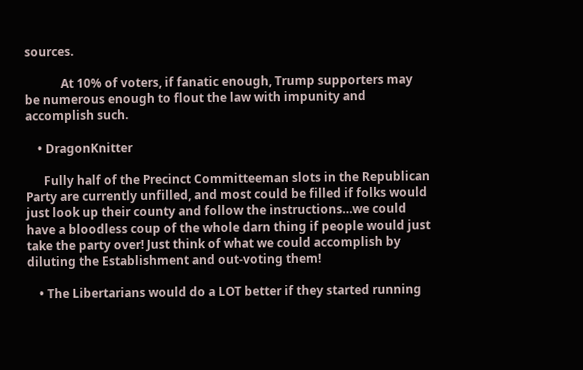sources.

            At 10% of voters, if fanatic enough, Trump supporters may be numerous enough to flout the law with impunity and accomplish such.

    • DragonKnitter

      Fully half of the Precinct Committeeman slots in the Republican Party are currently unfilled, and most could be filled if folks would just look up their county and follow the instructions…we could have a bloodless coup of the whole darn thing if people would just take the party over! Just think of what we could accomplish by diluting the Establishment and out-voting them!

    • The Libertarians would do a LOT better if they started running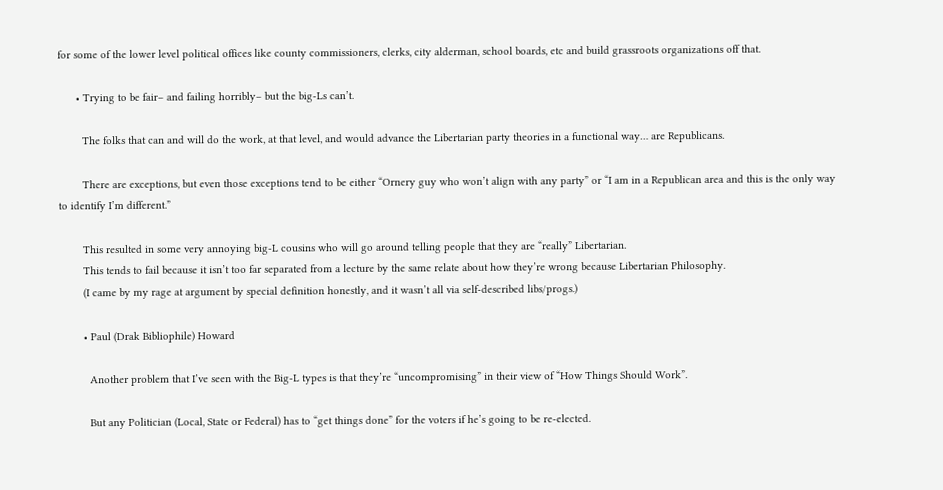for some of the lower level political offices like county commissioners, clerks, city alderman, school boards, etc and build grassroots organizations off that.

      • Trying to be fair– and failing horribly– but the big-Ls can’t.

        The folks that can and will do the work, at that level, and would advance the Libertarian party theories in a functional way… are Republicans.

        There are exceptions, but even those exceptions tend to be either “Ornery guy who won’t align with any party” or “I am in a Republican area and this is the only way to identify I’m different.”

        This resulted in some very annoying big-L cousins who will go around telling people that they are “really” Libertarian.
        This tends to fail because it isn’t too far separated from a lecture by the same relate about how they’re wrong because Libertarian Philosophy.
        (I came by my rage at argument by special definition honestly, and it wasn’t all via self-described libs/progs.)

        • Paul (Drak Bibliophile) Howard

          Another problem that I’ve seen with the Big-L types is that they’re “uncompromising” in their view of “How Things Should Work”.

          But any Politician (Local, State or Federal) has to “get things done” for the voters if he’s going to be re-elected.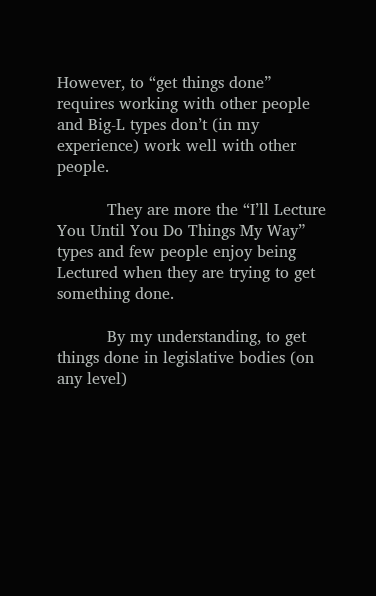However, to “get things done” requires working with other people and Big-L types don’t (in my experience) work well with other people.

          They are more the “I’ll Lecture You Until You Do Things My Way” types and few people enjoy being Lectured when they are trying to get something done.

          By my understanding, to get things done in legislative bodies (on any level)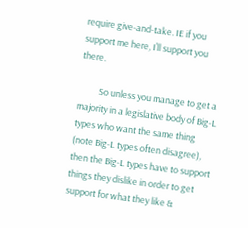require give-and-take. IE if you support me here, I’ll support you there.

          So unless you manage to get a majority in a legislative body of Big-L types who want the same thing (note Big-L types often disagree), then the Big-L types have to support things they dislike in order to get support for what they like &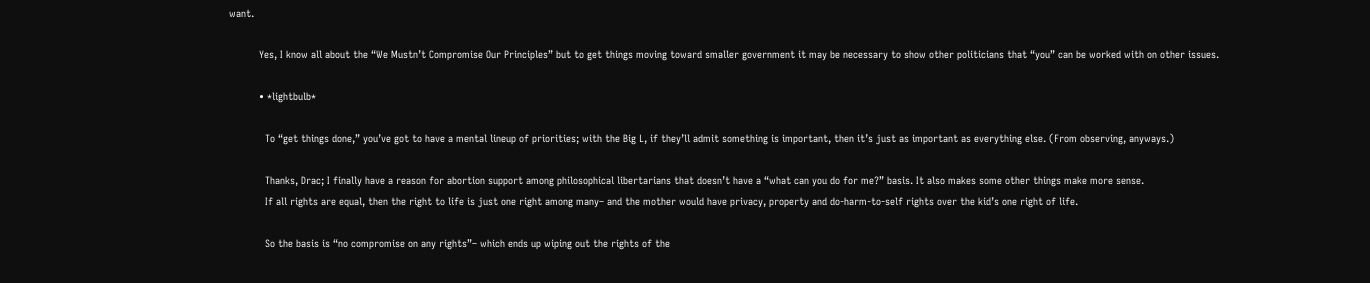want.

          Yes, I know all about the “We Mustn’t Compromise Our Principles” but to get things moving toward smaller government it may be necessary to show other politicians that “you” can be worked with on other issues.

          • *lightbulb*

            To “get things done,” you’ve got to have a mental lineup of priorities; with the Big L, if they’ll admit something is important, then it’s just as important as everything else. (From observing, anyways.)

            Thanks, Drac; I finally have a reason for abortion support among philosophical libertarians that doesn’t have a “what can you do for me?” basis. It also makes some other things make more sense.
            If all rights are equal, then the right to life is just one right among many– and the mother would have privacy, property and do-harm-to-self rights over the kid’s one right of life.

            So the basis is “no compromise on any rights”– which ends up wiping out the rights of the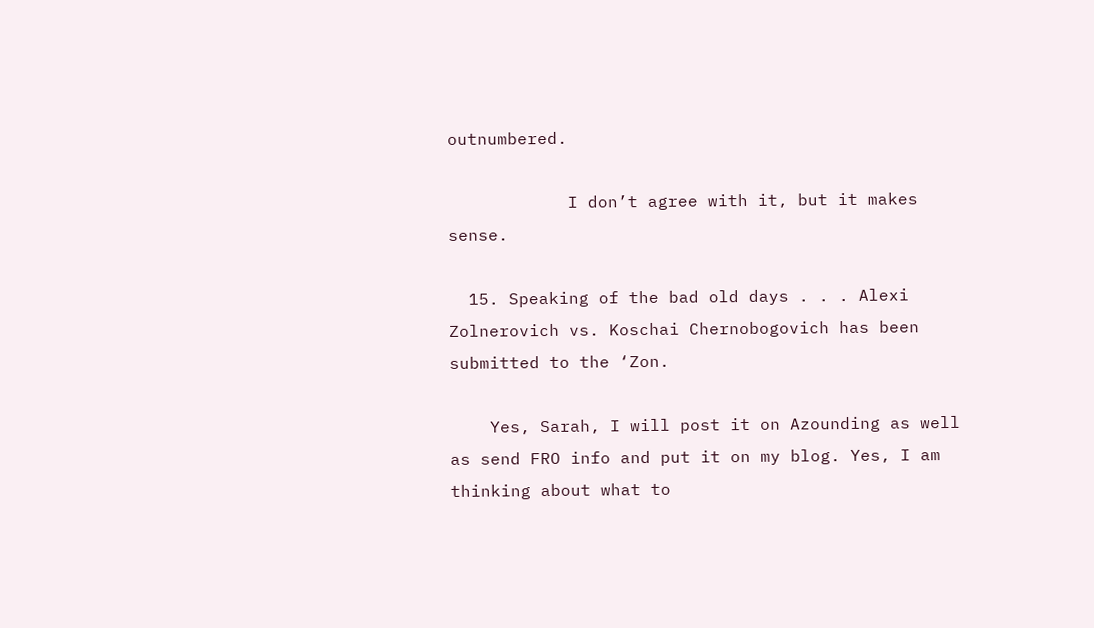outnumbered.

            I don’t agree with it, but it makes sense.

  15. Speaking of the bad old days . . . Alexi Zolnerovich vs. Koschai Chernobogovich has been submitted to the ‘Zon.

    Yes, Sarah, I will post it on Azounding as well as send FRO info and put it on my blog. Yes, I am thinking about what to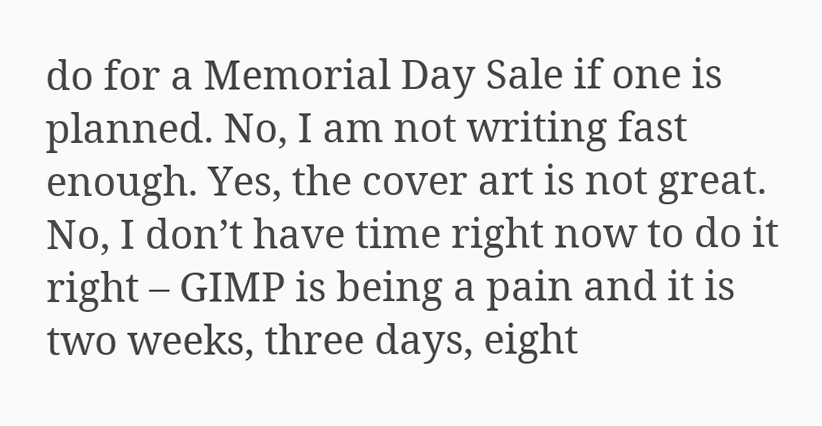do for a Memorial Day Sale if one is planned. No, I am not writing fast enough. Yes, the cover art is not great. No, I don’t have time right now to do it right – GIMP is being a pain and it is two weeks, three days, eight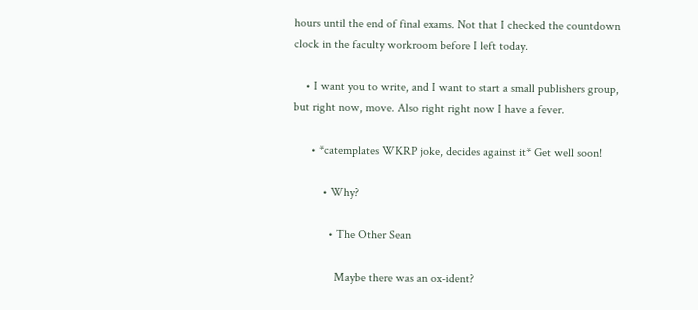hours until the end of final exams. Not that I checked the countdown clock in the faculty workroom before I left today.

    • I want you to write, and I want to start a small publishers group, but right now, move. Also right right now I have a fever.

      • *catemplates WKRP joke, decides against it* Get well soon!

          • Why?

            • The Other Sean

              Maybe there was an ox-ident?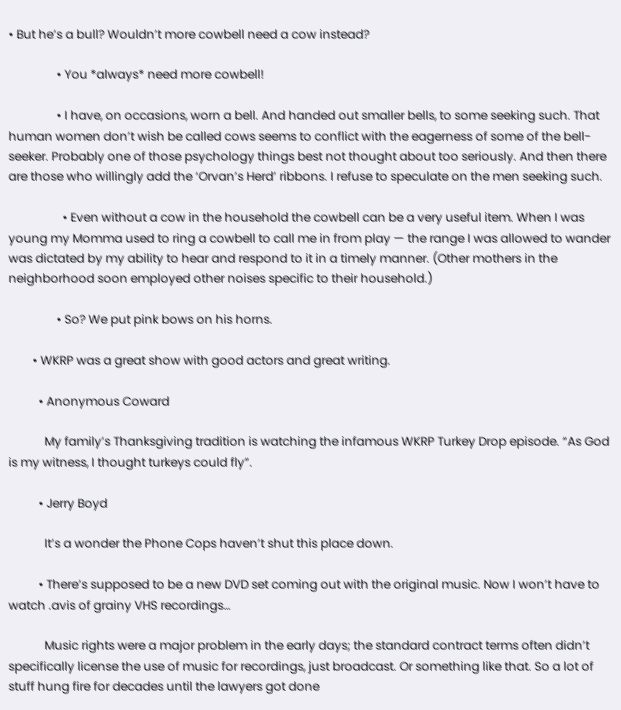• But he’s a bull? Wouldn’t more cowbell need a cow instead?

                • You *always* need more cowbell!

                • I have, on occasions, worn a bell. And handed out smaller bells, to some seeking such. That human women don’t wish be called cows seems to conflict with the eagerness of some of the bell-seeker. Probably one of those psychology things best not thought about too seriously. And then there are those who willingly add the ‘Orvan’s Herd’ ribbons. I refuse to speculate on the men seeking such.

                  • Even without a cow in the household the cowbell can be a very useful item. When I was young my Momma used to ring a cowbell to call me in from play — the range I was allowed to wander was dictated by my ability to hear and respond to it in a timely manner. (Other mothers in the neighborhood soon employed other noises specific to their household.)

                • So? We put pink bows on his horns.

        • WKRP was a great show with good actors and great writing.

          • Anonymous Coward

            My family’s Thanksgiving tradition is watching the infamous WKRP Turkey Drop episode. “As God is my witness, I thought turkeys could fly”.

          • Jerry Boyd

            It’s a wonder the Phone Cops haven’t shut this place down.

          • There’s supposed to be a new DVD set coming out with the original music. Now I won’t have to watch .avis of grainy VHS recordings…

            Music rights were a major problem in the early days; the standard contract terms often didn’t specifically license the use of music for recordings, just broadcast. Or something like that. So a lot of stuff hung fire for decades until the lawyers got done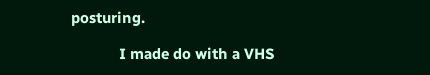posturing.

            I made do with a VHS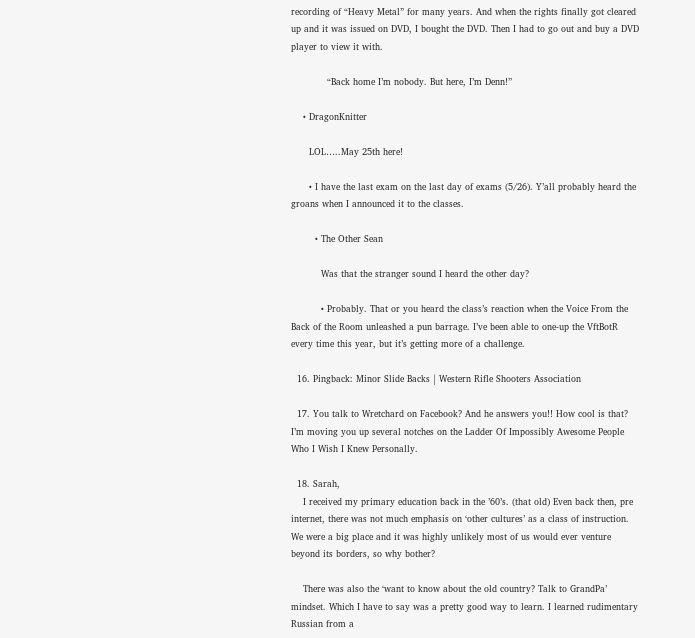recording of “Heavy Metal” for many years. And when the rights finally got cleared up and it was issued on DVD, I bought the DVD. Then I had to go out and buy a DVD player to view it with.

            “Back home I’m nobody. But here, I’m Denn!”

    • DragonKnitter

      LOL…..May 25th here!

      • I have the last exam on the last day of exams (5/26). Y’all probably heard the groans when I announced it to the classes.

        • The Other Sean

          Was that the stranger sound I heard the other day?

          • Probably. That or you heard the class’s reaction when the Voice From the Back of the Room unleashed a pun barrage. I’ve been able to one-up the VftBotR every time this year, but it’s getting more of a challenge.

  16. Pingback: Minor Slide Backs | Western Rifle Shooters Association

  17. You talk to Wretchard on Facebook? And he answers you!! How cool is that? I’m moving you up several notches on the Ladder Of Impossibly Awesome People Who I Wish I Knew Personally.

  18. Sarah,
    I received my primary education back in the ’60’s. (that old) Even back then, pre internet, there was not much emphasis on ‘other cultures’ as a class of instruction. We were a big place and it was highly unlikely most of us would ever venture beyond its borders, so why bother?

    There was also the ‘want to know about the old country? Talk to GrandPa’ mindset. Which I have to say was a pretty good way to learn. I learned rudimentary Russian from a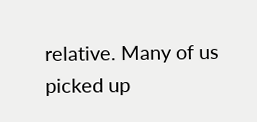relative. Many of us picked up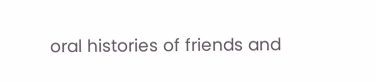oral histories of friends and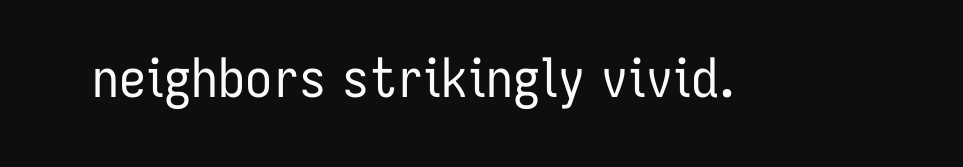neighbors strikingly vivid.